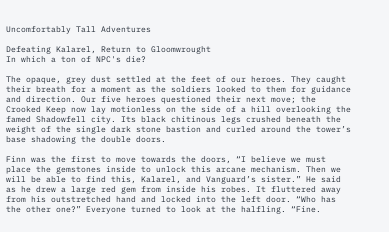Uncomfortably Tall Adventures

Defeating Kalarel, Return to Gloomwrought
In which a ton of NPC's die?

The opaque, grey dust settled at the feet of our heroes. They caught their breath for a moment as the soldiers looked to them for guidance and direction. Our five heroes questioned their next move; the Crooked Keep now lay motionless on the side of a hill overlooking the famed Shadowfell city. Its black chitinous legs crushed beneath the weight of the single dark stone bastion and curled around the tower’s base shadowing the double doors.

Finn was the first to move towards the doors, “I believe we must place the gemstones inside to unlock this arcane mechanism. Then we will be able to find this, Kalarel, and Vanguard’s sister.” He said as he drew a large red gem from inside his robes. It fluttered away from his outstretched hand and locked into the left door. “Who has the other one?” Everyone turned to look at the halfling. “Fine.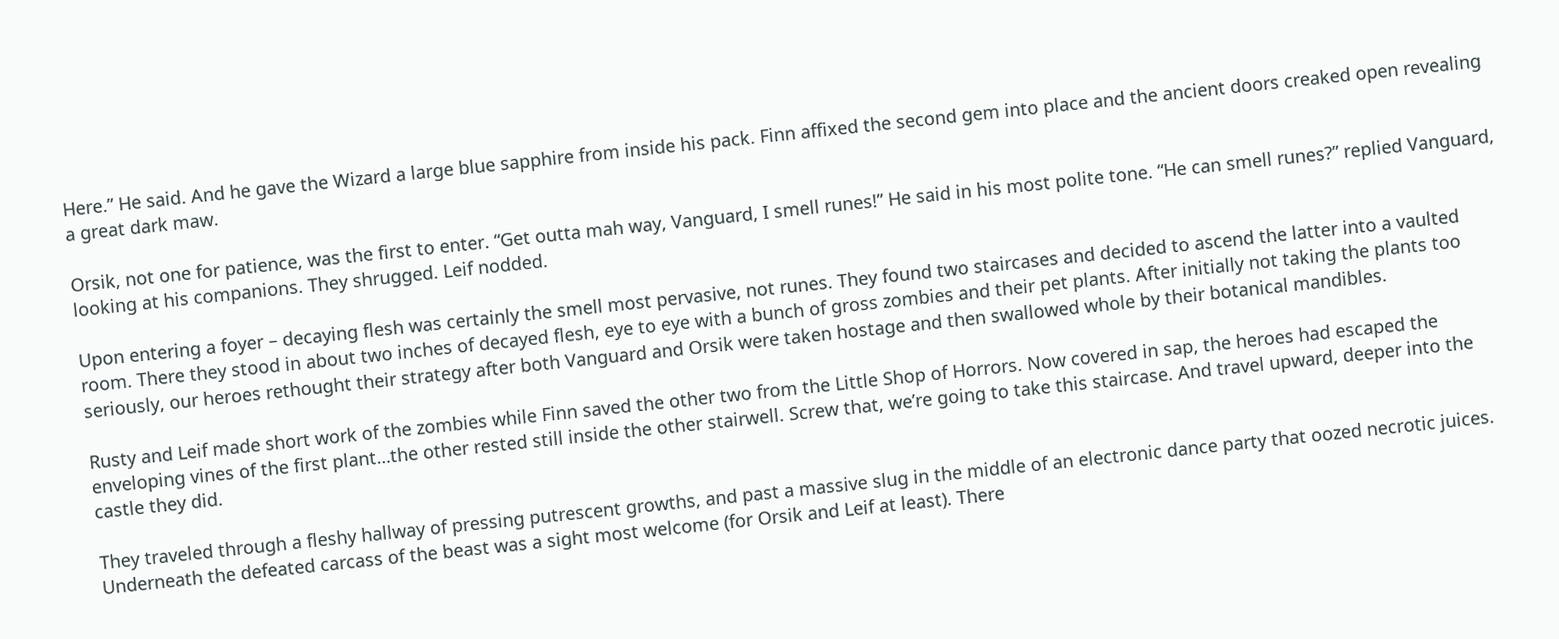Here.” He said. And he gave the Wizard a large blue sapphire from inside his pack. Finn affixed the second gem into place and the ancient doors creaked open revealing a great dark maw.

Orsik, not one for patience, was the first to enter. “Get outta mah way, Vanguard, I smell runes!” He said in his most polite tone. “He can smell runes?” replied Vanguard, looking at his companions. They shrugged. Leif nodded.

Upon entering a foyer – decaying flesh was certainly the smell most pervasive, not runes. They found two staircases and decided to ascend the latter into a vaulted room. There they stood in about two inches of decayed flesh, eye to eye with a bunch of gross zombies and their pet plants. After initially not taking the plants too seriously, our heroes rethought their strategy after both Vanguard and Orsik were taken hostage and then swallowed whole by their botanical mandibles.

Rusty and Leif made short work of the zombies while Finn saved the other two from the Little Shop of Horrors. Now covered in sap, the heroes had escaped the enveloping vines of the first plant…the other rested still inside the other stairwell. Screw that, we’re going to take this staircase. And travel upward, deeper into the castle they did.

They traveled through a fleshy hallway of pressing putrescent growths, and past a massive slug in the middle of an electronic dance party that oozed necrotic juices. Underneath the defeated carcass of the beast was a sight most welcome (for Orsik and Leif at least). There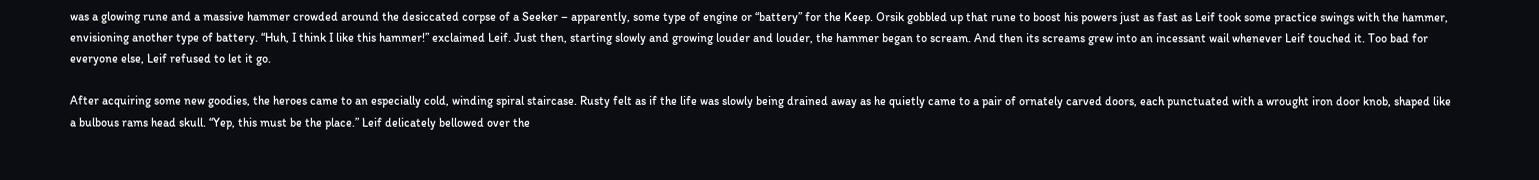was a glowing rune and a massive hammer crowded around the desiccated corpse of a Seeker – apparently, some type of engine or “battery” for the Keep. Orsik gobbled up that rune to boost his powers just as fast as Leif took some practice swings with the hammer, envisioning another type of battery. “Huh, I think I like this hammer!” exclaimed Leif. Just then, starting slowly and growing louder and louder, the hammer began to scream. And then its screams grew into an incessant wail whenever Leif touched it. Too bad for everyone else, Leif refused to let it go.

After acquiring some new goodies, the heroes came to an especially cold, winding spiral staircase. Rusty felt as if the life was slowly being drained away as he quietly came to a pair of ornately carved doors, each punctuated with a wrought iron door knob, shaped like a bulbous rams head skull. “Yep, this must be the place.” Leif delicately bellowed over the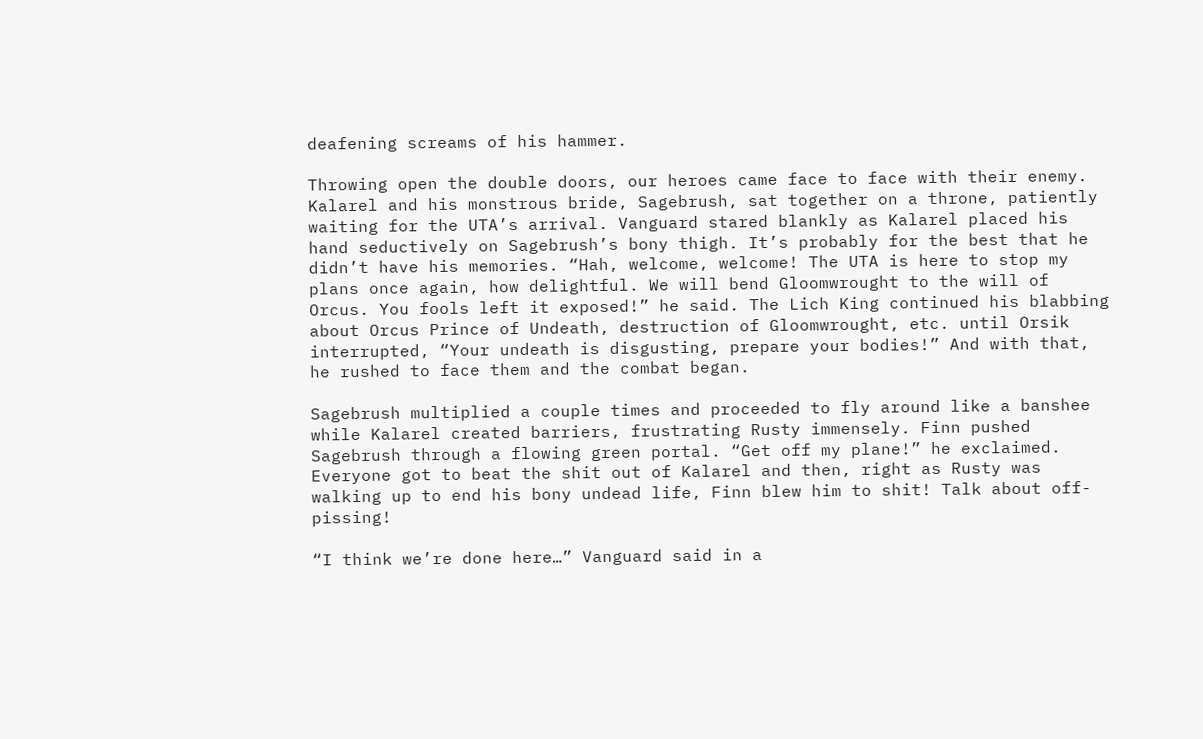deafening screams of his hammer.

Throwing open the double doors, our heroes came face to face with their enemy. Kalarel and his monstrous bride, Sagebrush, sat together on a throne, patiently waiting for the UTA’s arrival. Vanguard stared blankly as Kalarel placed his hand seductively on Sagebrush’s bony thigh. It’s probably for the best that he didn’t have his memories. “Hah, welcome, welcome! The UTA is here to stop my plans once again, how delightful. We will bend Gloomwrought to the will of Orcus. You fools left it exposed!” he said. The Lich King continued his blabbing about Orcus Prince of Undeath, destruction of Gloomwrought, etc. until Orsik interrupted, “Your undeath is disgusting, prepare your bodies!” And with that, he rushed to face them and the combat began.

Sagebrush multiplied a couple times and proceeded to fly around like a banshee while Kalarel created barriers, frustrating Rusty immensely. Finn pushed Sagebrush through a flowing green portal. “Get off my plane!” he exclaimed. Everyone got to beat the shit out of Kalarel and then, right as Rusty was walking up to end his bony undead life, Finn blew him to shit! Talk about off-pissing!

“I think we’re done here…” Vanguard said in a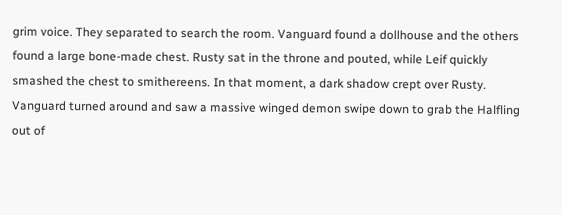grim voice. They separated to search the room. Vanguard found a dollhouse and the others found a large bone-made chest. Rusty sat in the throne and pouted, while Leif quickly smashed the chest to smithereens. In that moment, a dark shadow crept over Rusty. Vanguard turned around and saw a massive winged demon swipe down to grab the Halfling out of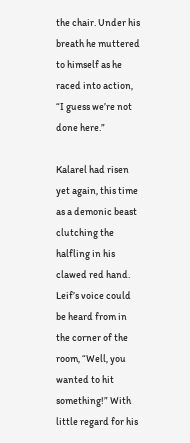the chair. Under his breath he muttered to himself as he raced into action, “I guess we’re not done here.”

Kalarel had risen yet again, this time as a demonic beast clutching the halfling in his clawed red hand. Leif’s voice could be heard from in the corner of the room, “Well, you wanted to hit something!” With little regard for his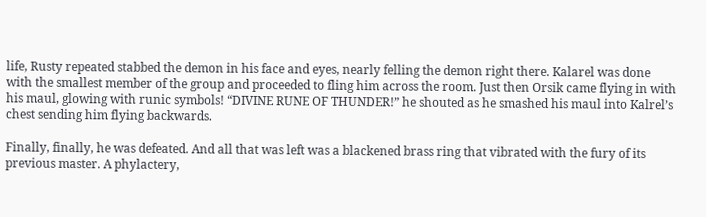life, Rusty repeated stabbed the demon in his face and eyes, nearly felling the demon right there. Kalarel was done with the smallest member of the group and proceeded to fling him across the room. Just then Orsik came flying in with his maul, glowing with runic symbols! “DIVINE RUNE OF THUNDER!” he shouted as he smashed his maul into Kalrel’s chest sending him flying backwards.

Finally, finally, he was defeated. And all that was left was a blackened brass ring that vibrated with the fury of its previous master. A phylactery,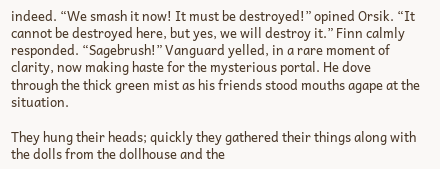indeed. “We smash it now! It must be destroyed!” opined Orsik. “It cannot be destroyed here, but yes, we will destroy it.” Finn calmly responded. “Sagebrush!” Vanguard yelled, in a rare moment of clarity, now making haste for the mysterious portal. He dove through the thick green mist as his friends stood mouths agape at the situation.

They hung their heads; quickly they gathered their things along with the dolls from the dollhouse and the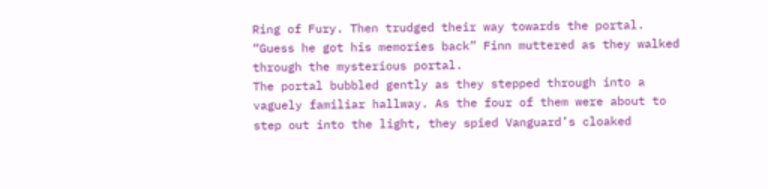Ring of Fury. Then trudged their way towards the portal. “Guess he got his memories back” Finn muttered as they walked through the mysterious portal.
The portal bubbled gently as they stepped through into a vaguely familiar hallway. As the four of them were about to step out into the light, they spied Vanguard’s cloaked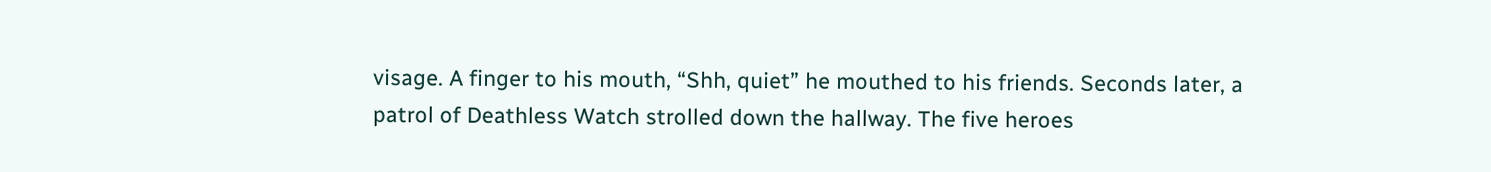visage. A finger to his mouth, “Shh, quiet” he mouthed to his friends. Seconds later, a patrol of Deathless Watch strolled down the hallway. The five heroes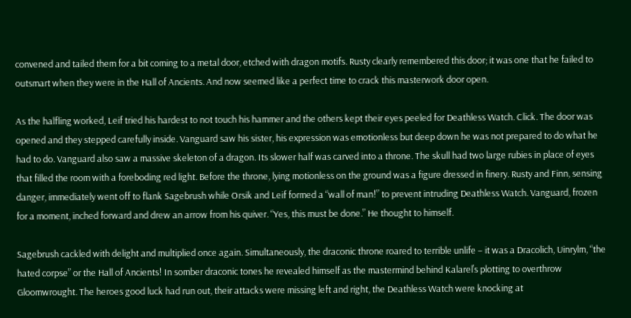convened and tailed them for a bit coming to a metal door, etched with dragon motifs. Rusty clearly remembered this door; it was one that he failed to outsmart when they were in the Hall of Ancients. And now seemed like a perfect time to crack this masterwork door open.

As the halfling worked, Leif tried his hardest to not touch his hammer and the others kept their eyes peeled for Deathless Watch. Click. The door was opened and they stepped carefully inside. Vanguard saw his sister, his expression was emotionless but deep down he was not prepared to do what he had to do. Vanguard also saw a massive skeleton of a dragon. Its slower half was carved into a throne. The skull had two large rubies in place of eyes that filled the room with a foreboding red light. Before the throne, lying motionless on the ground was a figure dressed in finery. Rusty and Finn, sensing danger, immediately went off to flank Sagebrush while Orsik and Leif formed a “wall of man!” to prevent intruding Deathless Watch. Vanguard, frozen for a moment, inched forward and drew an arrow from his quiver. “Yes, this must be done.” He thought to himself.

Sagebrush cackled with delight and multiplied once again. Simultaneously, the draconic throne roared to terrible unlife – it was a Dracolich, Uinrylm, “the hated corpse” or the Hall of Ancients! In somber draconic tones he revealed himself as the mastermind behind Kalarel’s plotting to overthrow Gloomwrought. The heroes good luck had run out, their attacks were missing left and right, the Deathless Watch were knocking at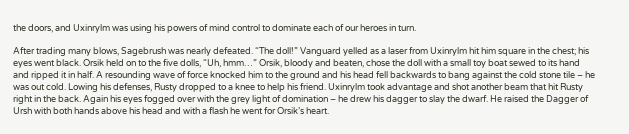the doors, and Uxinrylm was using his powers of mind control to dominate each of our heroes in turn.

After trading many blows, Sagebrush was nearly defeated. “The doll!” Vanguard yelled as a laser from Uxinrylm hit him square in the chest; his eyes went black. Orsik held on to the five dolls, “Uh, hmm…” Orsik, bloody and beaten, chose the doll with a small toy boat sewed to its hand and ripped it in half. A resounding wave of force knocked him to the ground and his head fell backwards to bang against the cold stone tile – he was out cold. Lowing his defenses, Rusty dropped to a knee to help his friend. Uxinrylm took advantage and shot another beam that hit Rusty right in the back. Again his eyes fogged over with the grey light of domination – he drew his dagger to slay the dwarf. He raised the Dagger of Ursh with both hands above his head and with a flash he went for Orsik’s heart.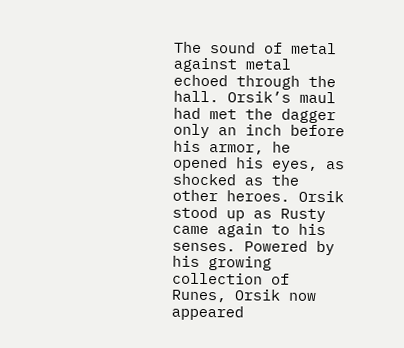The sound of metal against metal echoed through the hall. Orsik’s maul had met the dagger only an inch before his armor, he opened his eyes, as shocked as the other heroes. Orsik stood up as Rusty came again to his senses. Powered by his growing collection of Runes, Orsik now appeared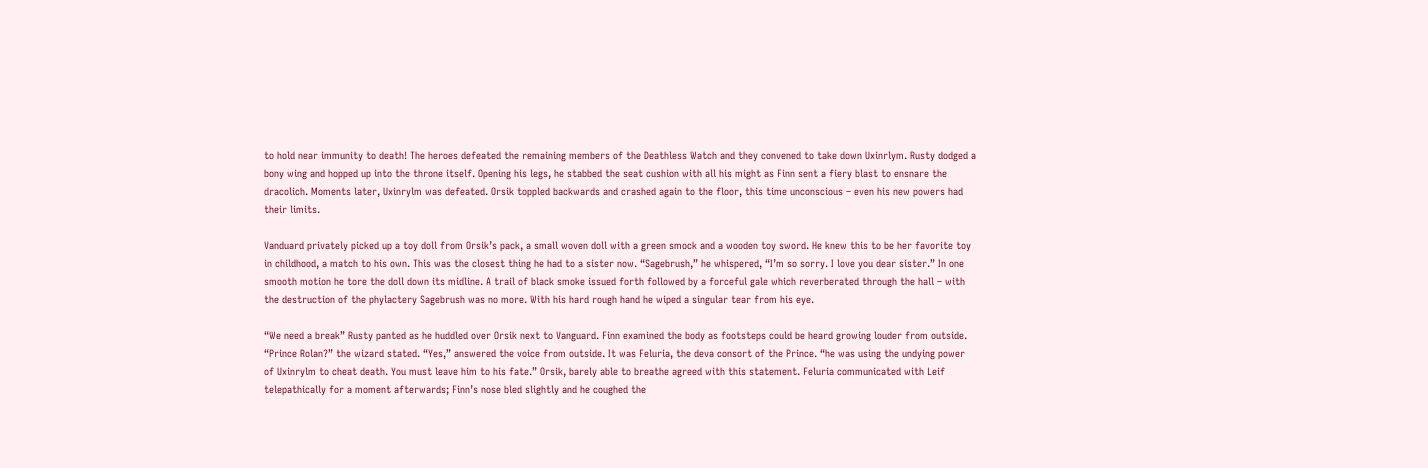to hold near immunity to death! The heroes defeated the remaining members of the Deathless Watch and they convened to take down Uxinrlym. Rusty dodged a bony wing and hopped up into the throne itself. Opening his legs, he stabbed the seat cushion with all his might as Finn sent a fiery blast to ensnare the dracolich. Moments later, Uxinrylm was defeated. Orsik toppled backwards and crashed again to the floor, this time unconscious – even his new powers had their limits.

Vanduard privately picked up a toy doll from Orsik’s pack, a small woven doll with a green smock and a wooden toy sword. He knew this to be her favorite toy in childhood, a match to his own. This was the closest thing he had to a sister now. “Sagebrush,” he whispered, “I’m so sorry. I love you dear sister.” In one smooth motion he tore the doll down its midline. A trail of black smoke issued forth followed by a forceful gale which reverberated through the hall – with the destruction of the phylactery Sagebrush was no more. With his hard rough hand he wiped a singular tear from his eye.

“We need a break” Rusty panted as he huddled over Orsik next to Vanguard. Finn examined the body as footsteps could be heard growing louder from outside. “Prince Rolan?” the wizard stated. “Yes,” answered the voice from outside. It was Feluria, the deva consort of the Prince. “he was using the undying power of Uxinrylm to cheat death. You must leave him to his fate.” Orsik, barely able to breathe agreed with this statement. Feluria communicated with Leif telepathically for a moment afterwards; Finn’s nose bled slightly and he coughed the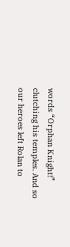words “Orphan Knight!” clutching his temples. And so our heroes left Rolan to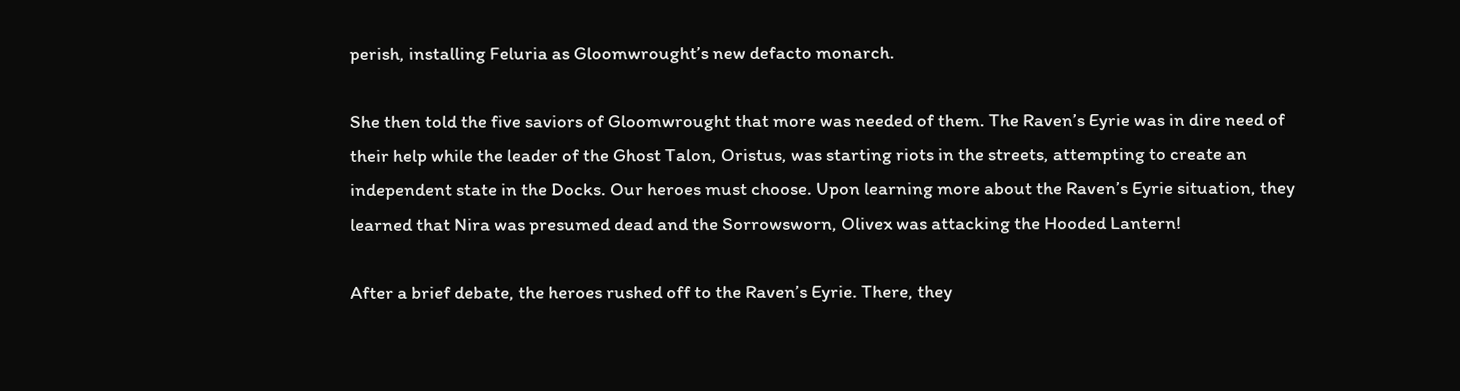perish, installing Feluria as Gloomwrought’s new defacto monarch.

She then told the five saviors of Gloomwrought that more was needed of them. The Raven’s Eyrie was in dire need of their help while the leader of the Ghost Talon, Oristus, was starting riots in the streets, attempting to create an independent state in the Docks. Our heroes must choose. Upon learning more about the Raven’s Eyrie situation, they learned that Nira was presumed dead and the Sorrowsworn, Olivex was attacking the Hooded Lantern!

After a brief debate, the heroes rushed off to the Raven’s Eyrie. There, they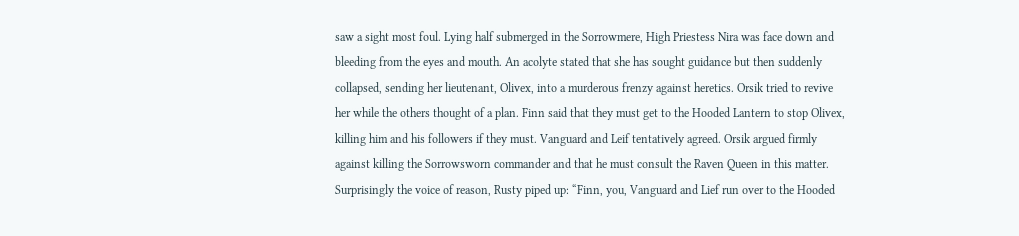saw a sight most foul. Lying half submerged in the Sorrowmere, High Priestess Nira was face down and bleeding from the eyes and mouth. An acolyte stated that she has sought guidance but then suddenly collapsed, sending her lieutenant, Olivex, into a murderous frenzy against heretics. Orsik tried to revive her while the others thought of a plan. Finn said that they must get to the Hooded Lantern to stop Olivex, killing him and his followers if they must. Vanguard and Leif tentatively agreed. Orsik argued firmly against killing the Sorrowsworn commander and that he must consult the Raven Queen in this matter. Surprisingly the voice of reason, Rusty piped up: “Finn, you, Vanguard and Lief run over to the Hooded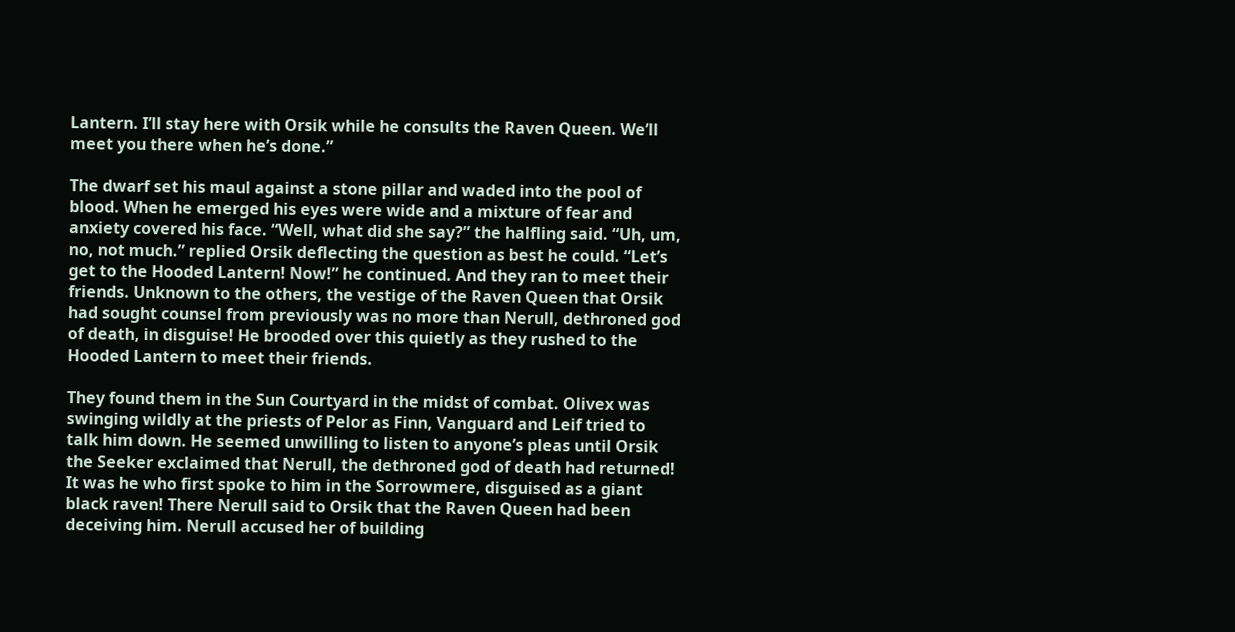Lantern. I’ll stay here with Orsik while he consults the Raven Queen. We’ll meet you there when he’s done.”

The dwarf set his maul against a stone pillar and waded into the pool of blood. When he emerged his eyes were wide and a mixture of fear and anxiety covered his face. “Well, what did she say?” the halfling said. “Uh, um, no, not much.” replied Orsik deflecting the question as best he could. “Let’s get to the Hooded Lantern! Now!” he continued. And they ran to meet their friends. Unknown to the others, the vestige of the Raven Queen that Orsik had sought counsel from previously was no more than Nerull, dethroned god of death, in disguise! He brooded over this quietly as they rushed to the Hooded Lantern to meet their friends.

They found them in the Sun Courtyard in the midst of combat. Olivex was swinging wildly at the priests of Pelor as Finn, Vanguard and Leif tried to talk him down. He seemed unwilling to listen to anyone’s pleas until Orsik the Seeker exclaimed that Nerull, the dethroned god of death had returned! It was he who first spoke to him in the Sorrowmere, disguised as a giant black raven! There Nerull said to Orsik that the Raven Queen had been deceiving him. Nerull accused her of building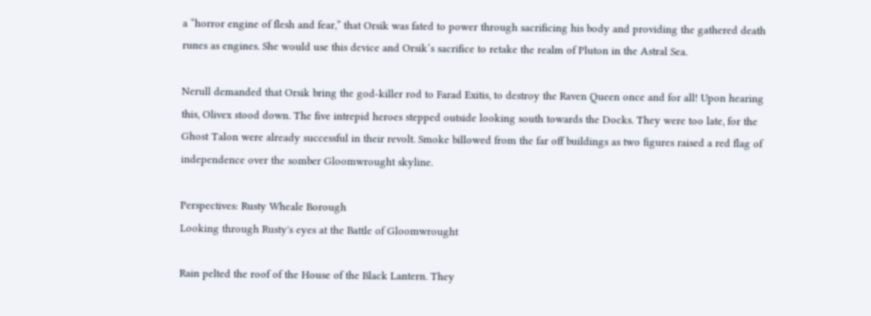a “horror engine of flesh and fear,” that Orsik was fated to power through sacrificing his body and providing the gathered death runes as engines. She would use this device and Orsik’s sacrifice to retake the realm of Pluton in the Astral Sea.

Nerull demanded that Orsik bring the god-killer rod to Farad Exitis, to destroy the Raven Queen once and for all! Upon hearing this, Olivex stood down. The five intrepid heroes stepped outside looking south towards the Docks. They were too late, for the Ghost Talon were already successful in their revolt. Smoke billowed from the far off buildings as two figures raised a red flag of independence over the somber Gloomwrought skyline.

Perspectives: Rusty Wheale Borough
Looking through Rusty's eyes at the Battle of Gloomwrought

Rain pelted the roof of the House of the Black Lantern. They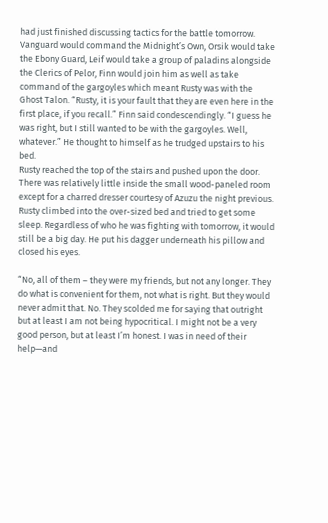had just finished discussing tactics for the battle tomorrow. Vanguard would command the Midnight’s Own, Orsik would take the Ebony Guard, Leif would take a group of paladins alongside the Clerics of Pelor, Finn would join him as well as take command of the gargoyles which meant Rusty was with the Ghost Talon. “Rusty, it is your fault that they are even here in the first place, if you recall.” Finn said condescendingly. “I guess he was right, but I still wanted to be with the gargoyles. Well, whatever.” He thought to himself as he trudged upstairs to his bed.
Rusty reached the top of the stairs and pushed upon the door. There was relatively little inside the small wood-paneled room except for a charred dresser courtesy of Azuzu the night previous. Rusty climbed into the over-sized bed and tried to get some sleep. Regardless of who he was fighting with tomorrow, it would still be a big day. He put his dagger underneath his pillow and closed his eyes.

“No, all of them – they were my friends, but not any longer. They do what is convenient for them, not what is right. But they would never admit that. No. They scolded me for saying that outright but at least I am not being hypocritical. I might not be a very good person, but at least I’m honest. I was in need of their help—and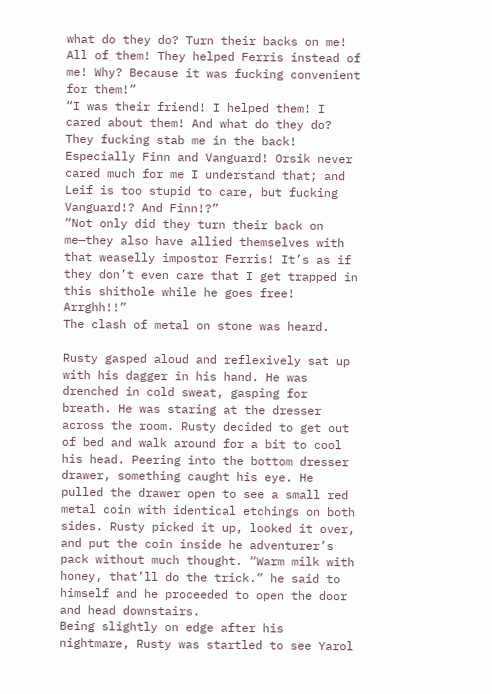what do they do? Turn their backs on me! All of them! They helped Ferris instead of me! Why? Because it was fucking convenient for them!”
“I was their friend! I helped them! I cared about them! And what do they do? They fucking stab me in the back! Especially Finn and Vanguard! Orsik never cared much for me I understand that; and Leif is too stupid to care, but fucking Vanguard!? And Finn!?”
“Not only did they turn their back on me—they also have allied themselves with that weaselly impostor Ferris! It’s as if they don’t even care that I get trapped in this shithole while he goes free! Arrghh!!”
The clash of metal on stone was heard.

Rusty gasped aloud and reflexively sat up with his dagger in his hand. He was drenched in cold sweat, gasping for breath. He was staring at the dresser across the room. Rusty decided to get out of bed and walk around for a bit to cool his head. Peering into the bottom dresser drawer, something caught his eye. He pulled the drawer open to see a small red metal coin with identical etchings on both sides. Rusty picked it up, looked it over, and put the coin inside he adventurer’s pack without much thought. “Warm milk with honey, that’ll do the trick.” he said to himself and he proceeded to open the door and head downstairs.
Being slightly on edge after his nightmare, Rusty was startled to see Yarol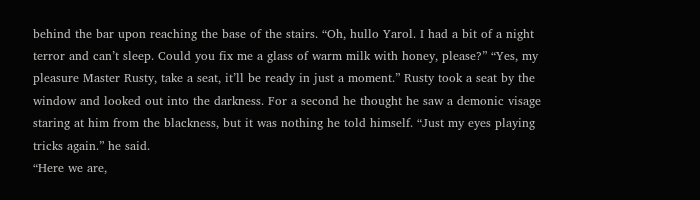behind the bar upon reaching the base of the stairs. “Oh, hullo Yarol. I had a bit of a night terror and can’t sleep. Could you fix me a glass of warm milk with honey, please?” “Yes, my pleasure Master Rusty, take a seat, it’ll be ready in just a moment.” Rusty took a seat by the window and looked out into the darkness. For a second he thought he saw a demonic visage staring at him from the blackness, but it was nothing he told himself. “Just my eyes playing tricks again.” he said.
“Here we are,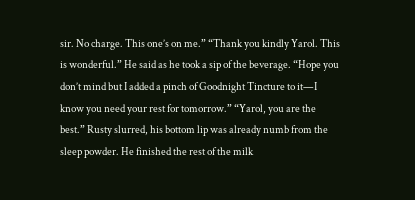sir. No charge. This one’s on me.” “Thank you kindly Yarol. This is wonderful.” He said as he took a sip of the beverage. “Hope you don’t mind but I added a pinch of Goodnight Tincture to it—I know you need your rest for tomorrow.” “Yarol, you are the best.” Rusty slurred, his bottom lip was already numb from the sleep powder. He finished the rest of the milk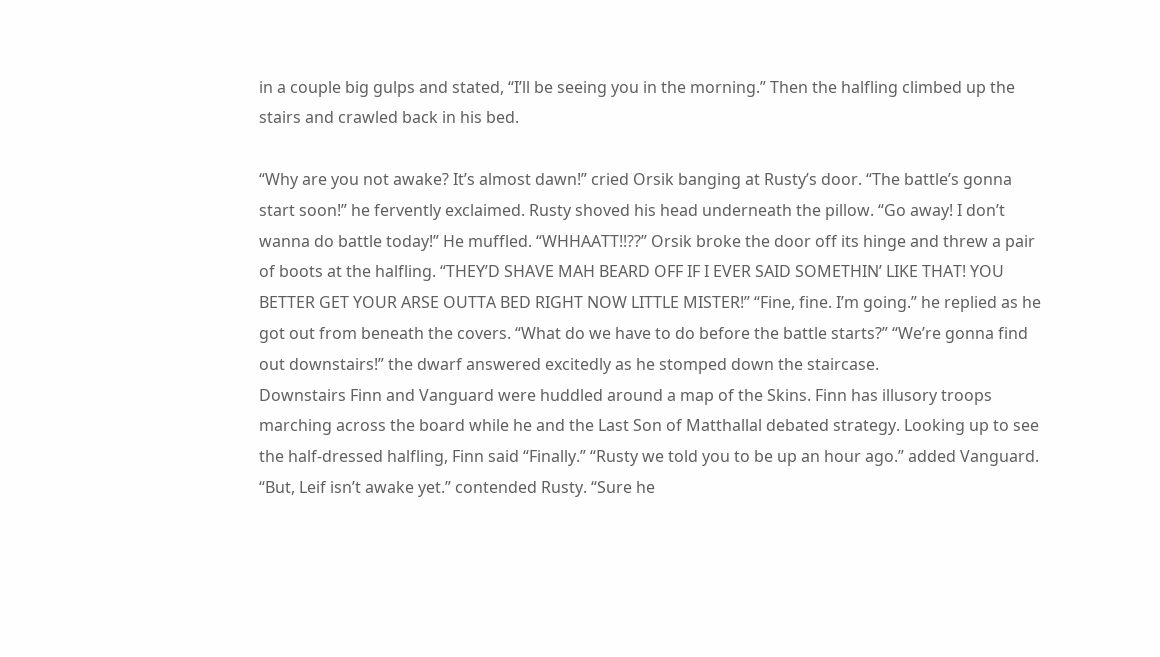in a couple big gulps and stated, “I’ll be seeing you in the morning.” Then the halfling climbed up the stairs and crawled back in his bed.

“Why are you not awake? It’s almost dawn!” cried Orsik banging at Rusty’s door. “The battle’s gonna start soon!” he fervently exclaimed. Rusty shoved his head underneath the pillow. “Go away! I don’t wanna do battle today!” He muffled. “WHHAATT!!??” Orsik broke the door off its hinge and threw a pair of boots at the halfling. “THEY’D SHAVE MAH BEARD OFF IF I EVER SAID SOMETHIN’ LIKE THAT! YOU BETTER GET YOUR ARSE OUTTA BED RIGHT NOW LITTLE MISTER!” “Fine, fine. I’m going.” he replied as he got out from beneath the covers. “What do we have to do before the battle starts?” “We’re gonna find out downstairs!” the dwarf answered excitedly as he stomped down the staircase.
Downstairs Finn and Vanguard were huddled around a map of the Skins. Finn has illusory troops marching across the board while he and the Last Son of Matthallal debated strategy. Looking up to see the half-dressed halfling, Finn said “Finally.” “Rusty we told you to be up an hour ago.” added Vanguard. “But, Leif isn’t awake yet.” contended Rusty. “Sure he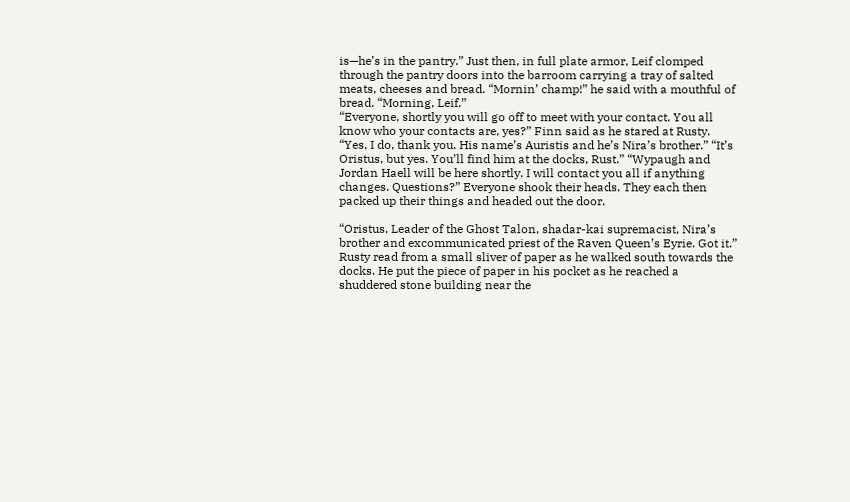is—he’s in the pantry.” Just then, in full plate armor, Leif clomped through the pantry doors into the barroom carrying a tray of salted meats, cheeses and bread. “Mornin’ champ!” he said with a mouthful of bread. “Morning, Leif.”
“Everyone, shortly you will go off to meet with your contact. You all know who your contacts are, yes?” Finn said as he stared at Rusty. “Yes, I do, thank you. His name’s Auristis and he’s Nira’s brother.” “It’s Oristus, but yes. You’ll find him at the docks, Rust.” “Wypaugh and Jordan Haell will be here shortly. I will contact you all if anything changes. Questions?” Everyone shook their heads. They each then packed up their things and headed out the door.

“Oristus, Leader of the Ghost Talon, shadar-kai supremacist, Nira’s brother and excommunicated priest of the Raven Queen’s Eyrie. Got it.” Rusty read from a small sliver of paper as he walked south towards the docks. He put the piece of paper in his pocket as he reached a shuddered stone building near the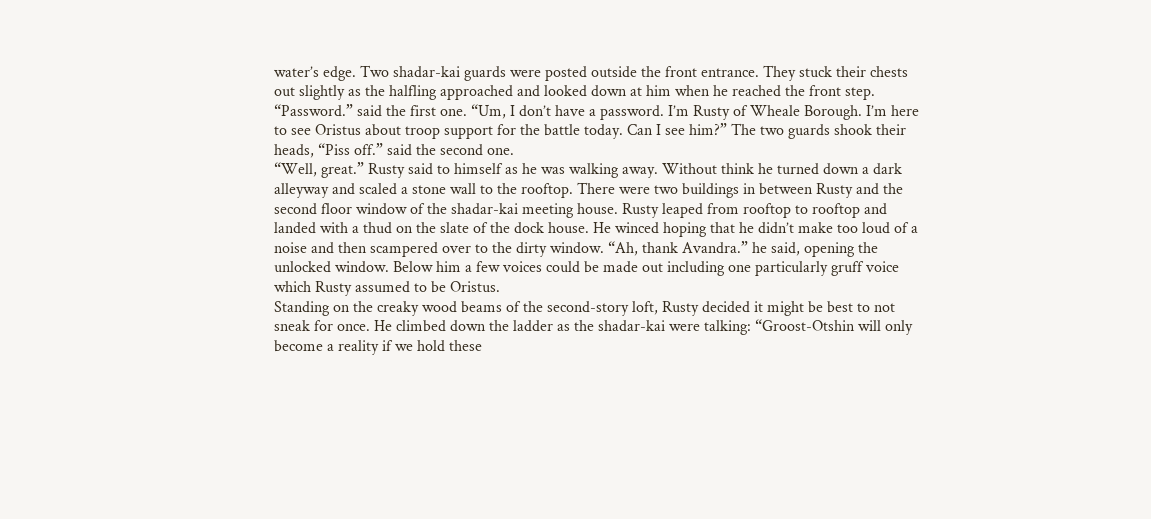water’s edge. Two shadar-kai guards were posted outside the front entrance. They stuck their chests out slightly as the halfling approached and looked down at him when he reached the front step. “Password.” said the first one. “Um, I don’t have a password. I’m Rusty of Wheale Borough. I’m here to see Oristus about troop support for the battle today. Can I see him?” The two guards shook their heads, “Piss off.” said the second one.
“Well, great.” Rusty said to himself as he was walking away. Without think he turned down a dark alleyway and scaled a stone wall to the rooftop. There were two buildings in between Rusty and the second floor window of the shadar-kai meeting house. Rusty leaped from rooftop to rooftop and landed with a thud on the slate of the dock house. He winced hoping that he didn’t make too loud of a noise and then scampered over to the dirty window. “Ah, thank Avandra.” he said, opening the unlocked window. Below him a few voices could be made out including one particularly gruff voice which Rusty assumed to be Oristus.
Standing on the creaky wood beams of the second-story loft, Rusty decided it might be best to not sneak for once. He climbed down the ladder as the shadar-kai were talking: “Groost-Otshin will only become a reality if we hold these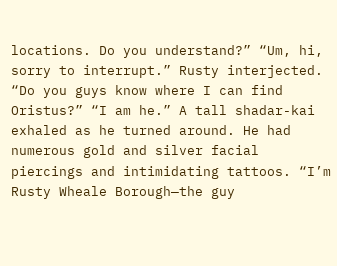locations. Do you understand?” “Um, hi, sorry to interrupt.” Rusty interjected. “Do you guys know where I can find Oristus?” “I am he.” A tall shadar-kai exhaled as he turned around. He had numerous gold and silver facial piercings and intimidating tattoos. “I’m Rusty Wheale Borough—the guy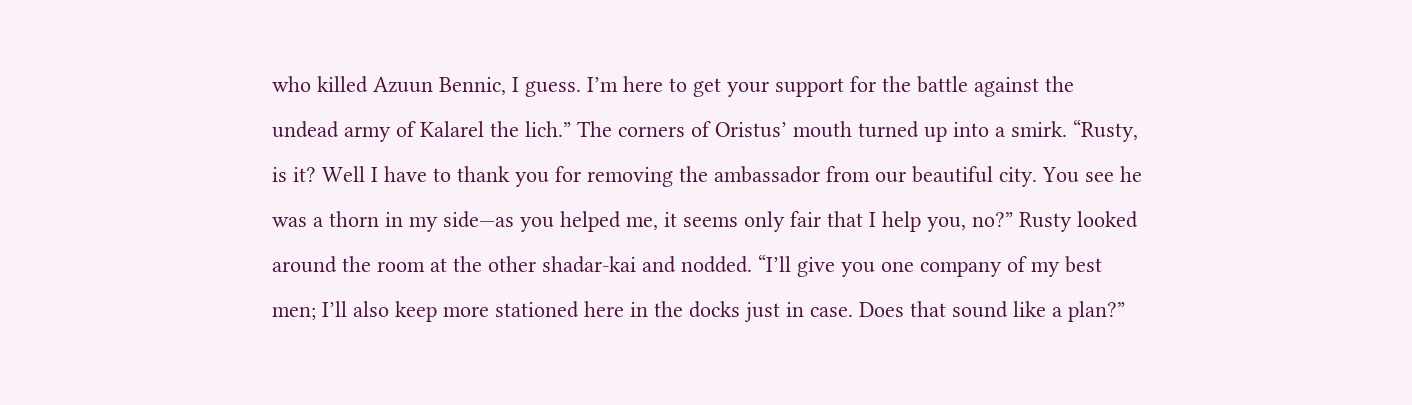who killed Azuun Bennic, I guess. I’m here to get your support for the battle against the undead army of Kalarel the lich.” The corners of Oristus’ mouth turned up into a smirk. “Rusty, is it? Well I have to thank you for removing the ambassador from our beautiful city. You see he was a thorn in my side—as you helped me, it seems only fair that I help you, no?” Rusty looked around the room at the other shadar-kai and nodded. “I’ll give you one company of my best men; I’ll also keep more stationed here in the docks just in case. Does that sound like a plan?”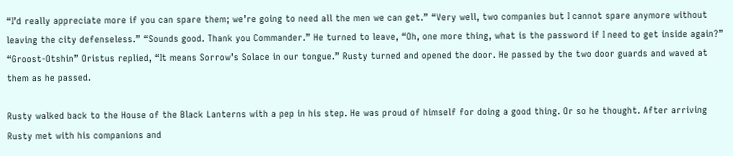“I’d really appreciate more if you can spare them; we’re going to need all the men we can get.” “Very well, two companies but I cannot spare anymore without leaving the city defenseless.” “Sounds good. Thank you Commander.” He turned to leave, “Oh, one more thing, what is the password if I need to get inside again?” “Groost-Otshin” Oristus replied, “It means Sorrow’s Solace in our tongue.” Rusty turned and opened the door. He passed by the two door guards and waved at them as he passed.

Rusty walked back to the House of the Black Lanterns with a pep in his step. He was proud of himself for doing a good thing. Or so he thought. After arriving Rusty met with his companions and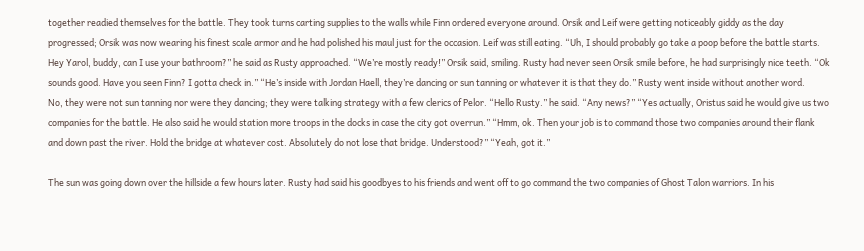together readied themselves for the battle. They took turns carting supplies to the walls while Finn ordered everyone around. Orsik and Leif were getting noticeably giddy as the day progressed; Orsik was now wearing his finest scale armor and he had polished his maul just for the occasion. Leif was still eating. “Uh, I should probably go take a poop before the battle starts. Hey Yarol, buddy, can I use your bathroom?” he said as Rusty approached. “We’re mostly ready!” Orsik said, smiling. Rusty had never seen Orsik smile before, he had surprisingly nice teeth. “Ok sounds good. Have you seen Finn? I gotta check in.” “He’s inside with Jordan Haell, they’re dancing or sun tanning or whatever it is that they do.” Rusty went inside without another word.
No, they were not sun tanning nor were they dancing; they were talking strategy with a few clerics of Pelor. “Hello Rusty.” he said. “Any news?” “Yes actually, Oristus said he would give us two companies for the battle. He also said he would station more troops in the docks in case the city got overrun.” “Hmm, ok. Then your job is to command those two companies around their flank and down past the river. Hold the bridge at whatever cost. Absolutely do not lose that bridge. Understood?” “Yeah, got it.”

The sun was going down over the hillside a few hours later. Rusty had said his goodbyes to his friends and went off to go command the two companies of Ghost Talon warriors. In his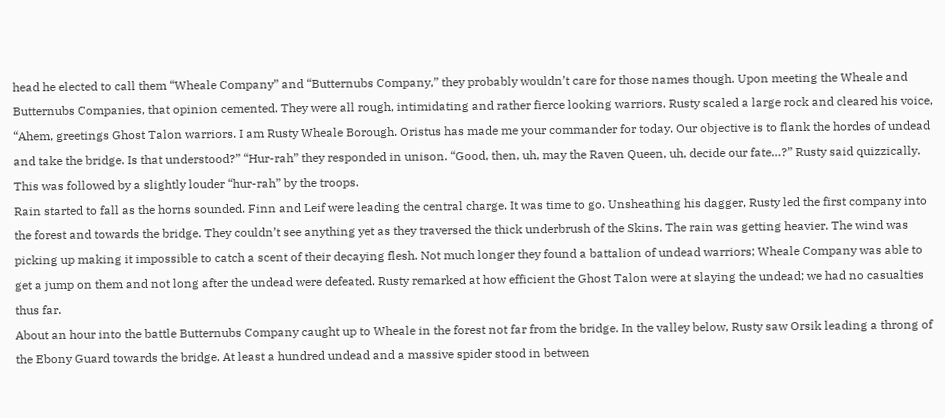head he elected to call them “Wheale Company” and “Butternubs Company,” they probably wouldn’t care for those names though. Upon meeting the Wheale and Butternubs Companies, that opinion cemented. They were all rough, intimidating and rather fierce looking warriors. Rusty scaled a large rock and cleared his voice, “Ahem, greetings Ghost Talon warriors. I am Rusty Wheale Borough. Oristus has made me your commander for today. Our objective is to flank the hordes of undead and take the bridge. Is that understood?” “Hur-rah” they responded in unison. “Good, then, uh, may the Raven Queen, uh, decide our fate…?” Rusty said quizzically. This was followed by a slightly louder “hur-rah” by the troops.
Rain started to fall as the horns sounded. Finn and Leif were leading the central charge. It was time to go. Unsheathing his dagger, Rusty led the first company into the forest and towards the bridge. They couldn’t see anything yet as they traversed the thick underbrush of the Skins. The rain was getting heavier. The wind was picking up making it impossible to catch a scent of their decaying flesh. Not much longer they found a battalion of undead warriors; Wheale Company was able to get a jump on them and not long after the undead were defeated. Rusty remarked at how efficient the Ghost Talon were at slaying the undead; we had no casualties thus far.
About an hour into the battle Butternubs Company caught up to Wheale in the forest not far from the bridge. In the valley below, Rusty saw Orsik leading a throng of the Ebony Guard towards the bridge. At least a hundred undead and a massive spider stood in between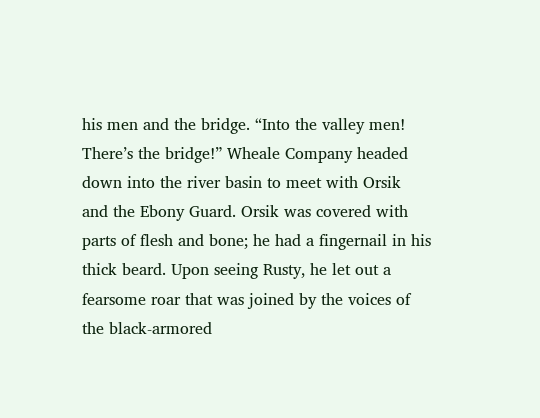his men and the bridge. “Into the valley men! There’s the bridge!” Wheale Company headed down into the river basin to meet with Orsik and the Ebony Guard. Orsik was covered with parts of flesh and bone; he had a fingernail in his thick beard. Upon seeing Rusty, he let out a fearsome roar that was joined by the voices of the black-armored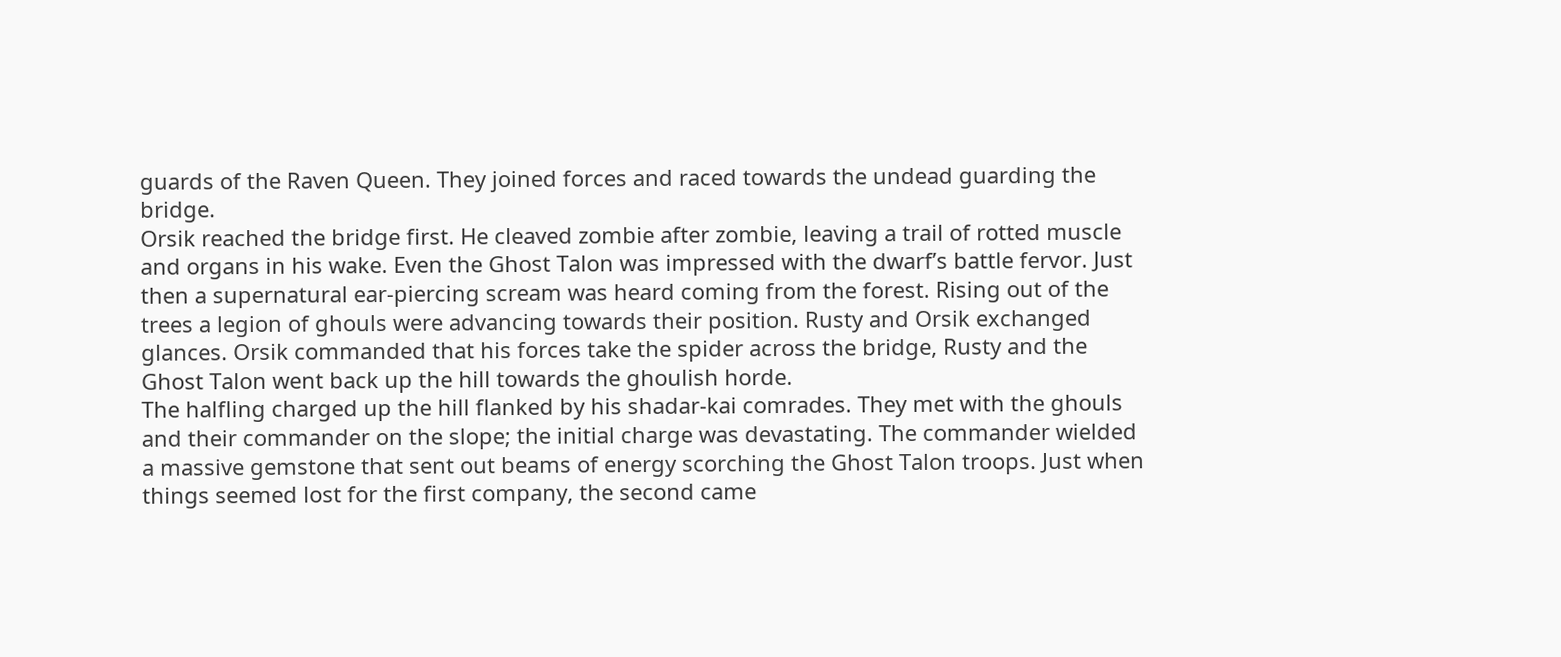guards of the Raven Queen. They joined forces and raced towards the undead guarding the bridge.
Orsik reached the bridge first. He cleaved zombie after zombie, leaving a trail of rotted muscle and organs in his wake. Even the Ghost Talon was impressed with the dwarf’s battle fervor. Just then a supernatural ear-piercing scream was heard coming from the forest. Rising out of the trees a legion of ghouls were advancing towards their position. Rusty and Orsik exchanged glances. Orsik commanded that his forces take the spider across the bridge, Rusty and the Ghost Talon went back up the hill towards the ghoulish horde.
The halfling charged up the hill flanked by his shadar-kai comrades. They met with the ghouls and their commander on the slope; the initial charge was devastating. The commander wielded a massive gemstone that sent out beams of energy scorching the Ghost Talon troops. Just when things seemed lost for the first company, the second came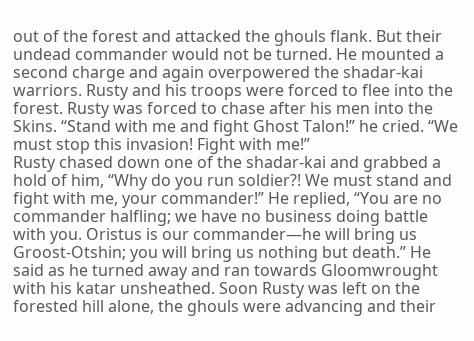out of the forest and attacked the ghouls flank. But their undead commander would not be turned. He mounted a second charge and again overpowered the shadar-kai warriors. Rusty and his troops were forced to flee into the forest. Rusty was forced to chase after his men into the Skins. “Stand with me and fight Ghost Talon!” he cried. “We must stop this invasion! Fight with me!”
Rusty chased down one of the shadar-kai and grabbed a hold of him, “Why do you run soldier?! We must stand and fight with me, your commander!” He replied, “You are no commander halfling; we have no business doing battle with you. Oristus is our commander—he will bring us Groost-Otshin; you will bring us nothing but death.” He said as he turned away and ran towards Gloomwrought with his katar unsheathed. Soon Rusty was left on the forested hill alone, the ghouls were advancing and their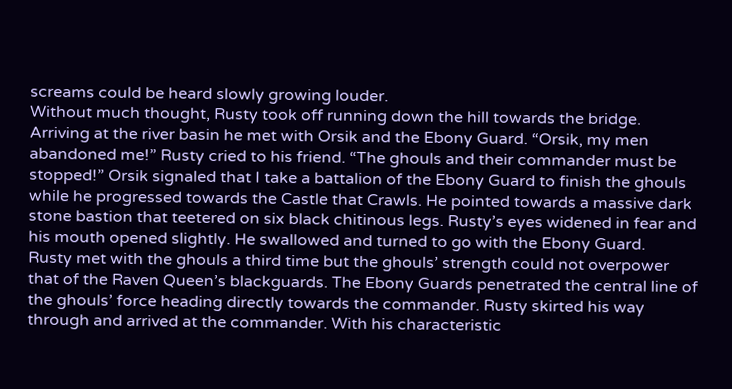screams could be heard slowly growing louder.
Without much thought, Rusty took off running down the hill towards the bridge. Arriving at the river basin he met with Orsik and the Ebony Guard. “Orsik, my men abandoned me!” Rusty cried to his friend. “The ghouls and their commander must be stopped!” Orsik signaled that I take a battalion of the Ebony Guard to finish the ghouls while he progressed towards the Castle that Crawls. He pointed towards a massive dark stone bastion that teetered on six black chitinous legs. Rusty’s eyes widened in fear and his mouth opened slightly. He swallowed and turned to go with the Ebony Guard.
Rusty met with the ghouls a third time but the ghouls’ strength could not overpower that of the Raven Queen’s blackguards. The Ebony Guards penetrated the central line of the ghouls’ force heading directly towards the commander. Rusty skirted his way through and arrived at the commander. With his characteristic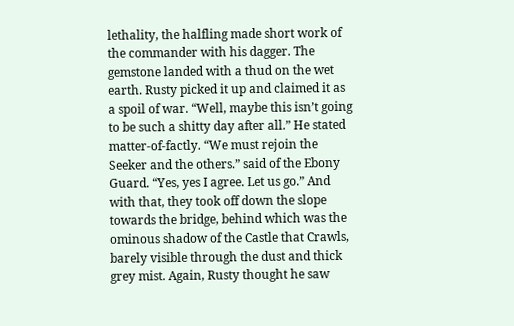lethality, the halfling made short work of the commander with his dagger. The gemstone landed with a thud on the wet earth. Rusty picked it up and claimed it as a spoil of war. “Well, maybe this isn’t going to be such a shitty day after all.” He stated matter-of-factly. “We must rejoin the Seeker and the others.” said of the Ebony Guard. “Yes, yes I agree. Let us go.” And with that, they took off down the slope towards the bridge, behind which was the ominous shadow of the Castle that Crawls, barely visible through the dust and thick grey mist. Again, Rusty thought he saw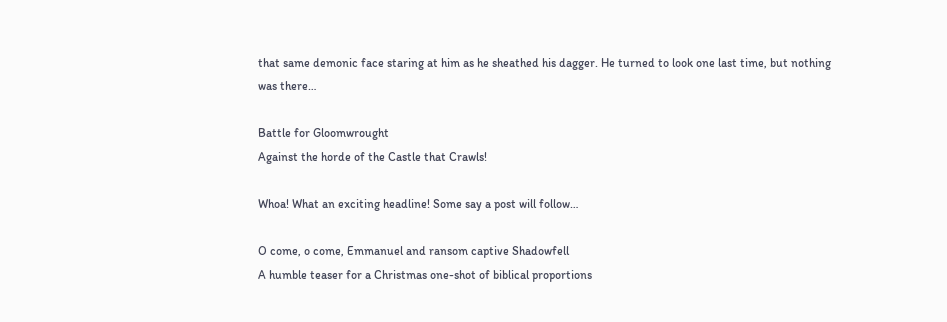that same demonic face staring at him as he sheathed his dagger. He turned to look one last time, but nothing was there…

Battle for Gloomwrought
Against the horde of the Castle that Crawls!

Whoa! What an exciting headline! Some say a post will follow…

O come, o come, Emmanuel and ransom captive Shadowfell
A humble teaser for a Christmas one-shot of biblical proportions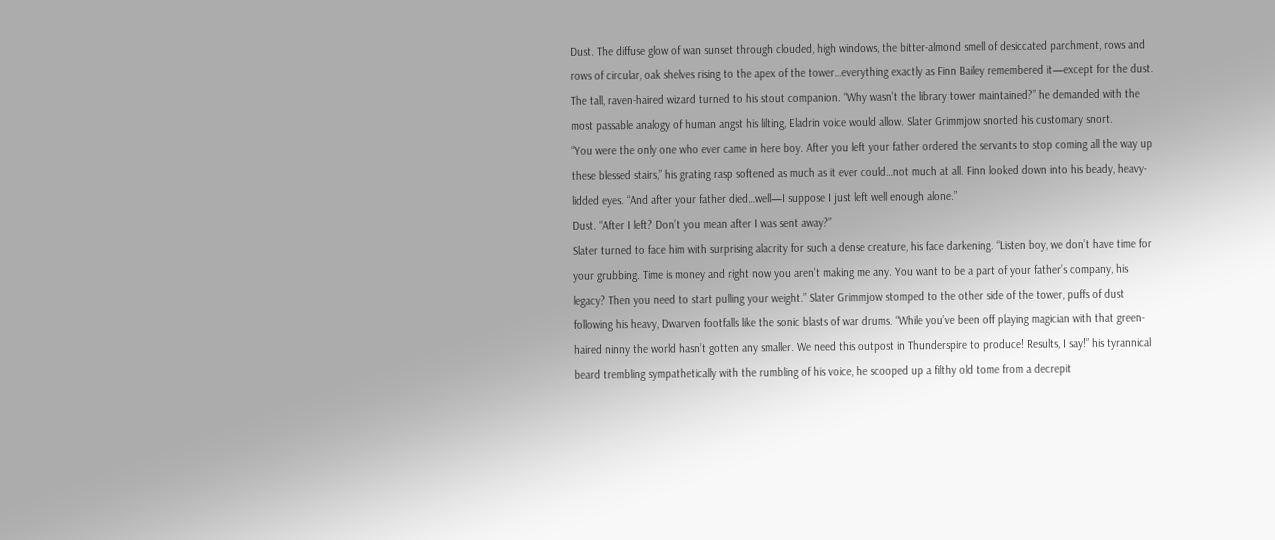Dust. The diffuse glow of wan sunset through clouded, high windows, the bitter-almond smell of desiccated parchment, rows and rows of circular, oak shelves rising to the apex of the tower…everything exactly as Finn Bailey remembered it—except for the dust.
The tall, raven-haired wizard turned to his stout companion. “Why wasn’t the library tower maintained?” he demanded with the most passable analogy of human angst his lilting, Eladrin voice would allow. Slater Grimmjow snorted his customary snort.
“You were the only one who ever came in here boy. After you left your father ordered the servants to stop coming all the way up these blessed stairs,” his grating rasp softened as much as it ever could…not much at all. Finn looked down into his beady, heavy-lidded eyes. “And after your father died…well—I suppose I just left well enough alone.”
Dust. “After I left? Don’t you mean after I was sent away?”
Slater turned to face him with surprising alacrity for such a dense creature, his face darkening. “Listen boy, we don’t have time for your grubbing. Time is money and right now you aren’t making me any. You want to be a part of your father’s company, his legacy? Then you need to start pulling your weight.” Slater Grimmjow stomped to the other side of the tower, puffs of dust following his heavy, Dwarven footfalls like the sonic blasts of war drums. “While you’ve been off playing magician with that green-haired ninny the world hasn’t gotten any smaller. We need this outpost in Thunderspire to produce! Results, I say!” his tyrannical beard trembling sympathetically with the rumbling of his voice, he scooped up a filthy old tome from a decrepit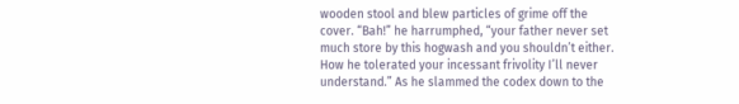wooden stool and blew particles of grime off the cover. “Bah!” he harrumphed, “your father never set much store by this hogwash and you shouldn’t either. How he tolerated your incessant frivolity I’ll never understand.” As he slammed the codex down to the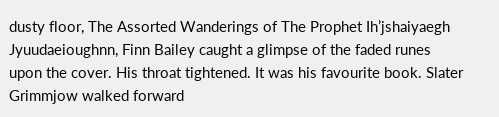dusty floor, The Assorted Wanderings of The Prophet Ih’jshaiyaegh Jyuudaeioughnn, Finn Bailey caught a glimpse of the faded runes upon the cover. His throat tightened. It was his favourite book. Slater Grimmjow walked forward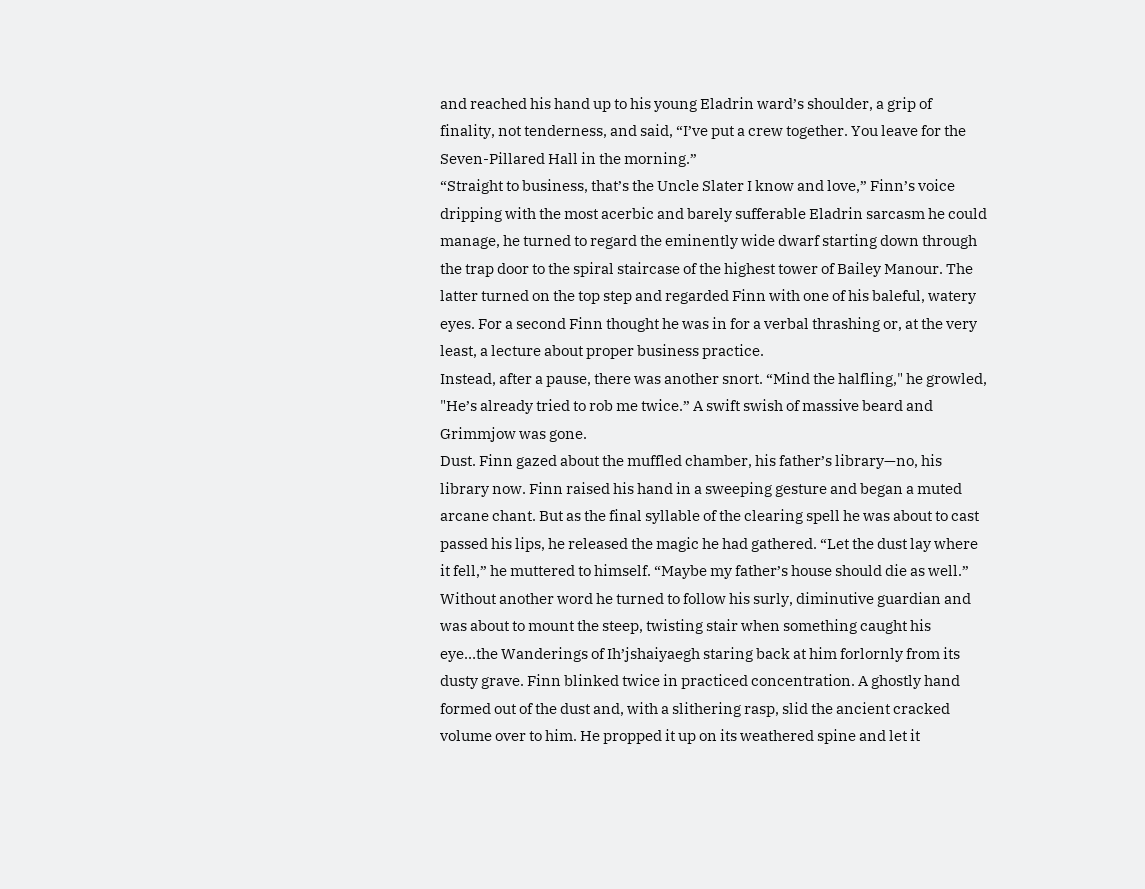and reached his hand up to his young Eladrin ward’s shoulder, a grip of finality, not tenderness, and said, “I’ve put a crew together. You leave for the Seven-Pillared Hall in the morning.”
“Straight to business, that’s the Uncle Slater I know and love,” Finn’s voice dripping with the most acerbic and barely sufferable Eladrin sarcasm he could manage, he turned to regard the eminently wide dwarf starting down through the trap door to the spiral staircase of the highest tower of Bailey Manour. The latter turned on the top step and regarded Finn with one of his baleful, watery eyes. For a second Finn thought he was in for a verbal thrashing or, at the very least, a lecture about proper business practice.
Instead, after a pause, there was another snort. “Mind the halfling," he growled, "He’s already tried to rob me twice.” A swift swish of massive beard and Grimmjow was gone.
Dust. Finn gazed about the muffled chamber, his father’s library—no, his library now. Finn raised his hand in a sweeping gesture and began a muted arcane chant. But as the final syllable of the clearing spell he was about to cast passed his lips, he released the magic he had gathered. “Let the dust lay where it fell,” he muttered to himself. “Maybe my father’s house should die as well.”
Without another word he turned to follow his surly, diminutive guardian and was about to mount the steep, twisting stair when something caught his eye…the Wanderings of Ih’jshaiyaegh staring back at him forlornly from its dusty grave. Finn blinked twice in practiced concentration. A ghostly hand formed out of the dust and, with a slithering rasp, slid the ancient cracked volume over to him. He propped it up on its weathered spine and let it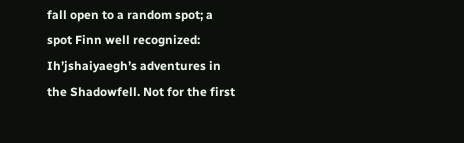fall open to a random spot; a spot Finn well recognized: Ih’jshaiyaegh’s adventures in the Shadowfell. Not for the first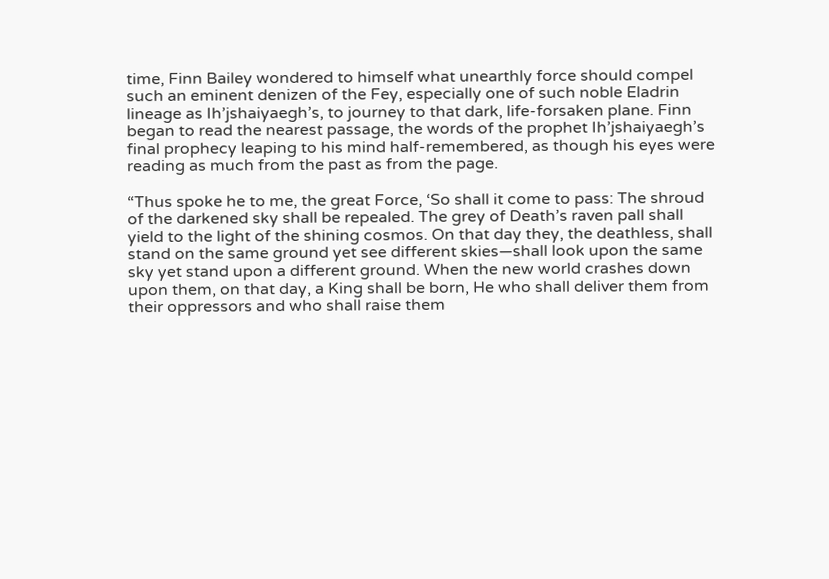time, Finn Bailey wondered to himself what unearthly force should compel such an eminent denizen of the Fey, especially one of such noble Eladrin lineage as Ih’jshaiyaegh’s, to journey to that dark, life-forsaken plane. Finn began to read the nearest passage, the words of the prophet Ih’jshaiyaegh’s final prophecy leaping to his mind half-remembered, as though his eyes were reading as much from the past as from the page.

“Thus spoke he to me, the great Force, ‘So shall it come to pass: The shroud of the darkened sky shall be repealed. The grey of Death’s raven pall shall yield to the light of the shining cosmos. On that day they, the deathless, shall stand on the same ground yet see different skies—shall look upon the same sky yet stand upon a different ground. When the new world crashes down upon them, on that day, a King shall be born, He who shall deliver them from their oppressors and who shall raise them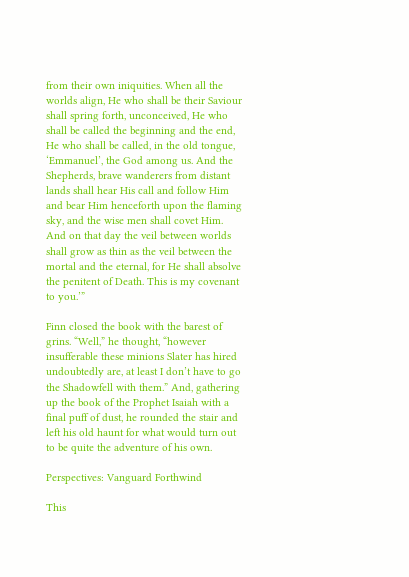from their own iniquities. When all the worlds align, He who shall be their Saviour shall spring forth, unconceived, He who shall be called the beginning and the end, He who shall be called, in the old tongue, ‘Emmanuel’, the God among us. And the Shepherds, brave wanderers from distant lands shall hear His call and follow Him and bear Him henceforth upon the flaming sky, and the wise men shall covet Him. And on that day the veil between worlds shall grow as thin as the veil between the mortal and the eternal, for He shall absolve the penitent of Death. This is my covenant to you.’”

Finn closed the book with the barest of grins. “Well,” he thought, “however insufferable these minions Slater has hired undoubtedly are, at least I don’t have to go the Shadowfell with them.” And, gathering up the book of the Prophet Isaiah with a final puff of dust, he rounded the stair and left his old haunt for what would turn out to be quite the adventure of his own.

Perspectives: Vanguard Forthwind

This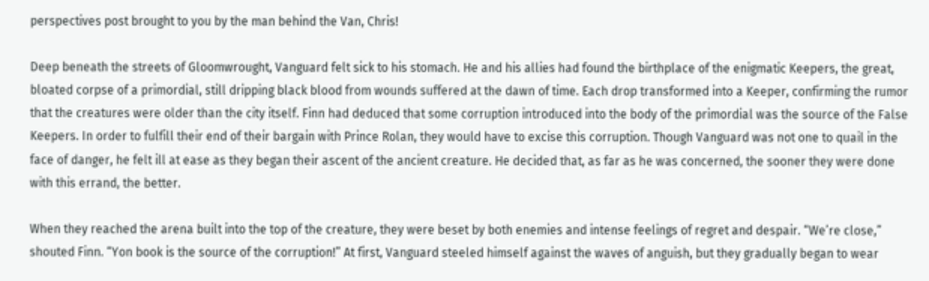perspectives post brought to you by the man behind the Van, Chris!

Deep beneath the streets of Gloomwrought, Vanguard felt sick to his stomach. He and his allies had found the birthplace of the enigmatic Keepers, the great, bloated corpse of a primordial, still dripping black blood from wounds suffered at the dawn of time. Each drop transformed into a Keeper, confirming the rumor that the creatures were older than the city itself. Finn had deduced that some corruption introduced into the body of the primordial was the source of the False Keepers. In order to fulfill their end of their bargain with Prince Rolan, they would have to excise this corruption. Though Vanguard was not one to quail in the face of danger, he felt ill at ease as they began their ascent of the ancient creature. He decided that, as far as he was concerned, the sooner they were done with this errand, the better.

When they reached the arena built into the top of the creature, they were beset by both enemies and intense feelings of regret and despair. “We’re close,” shouted Finn. “Yon book is the source of the corruption!” At first, Vanguard steeled himself against the waves of anguish, but they gradually began to wear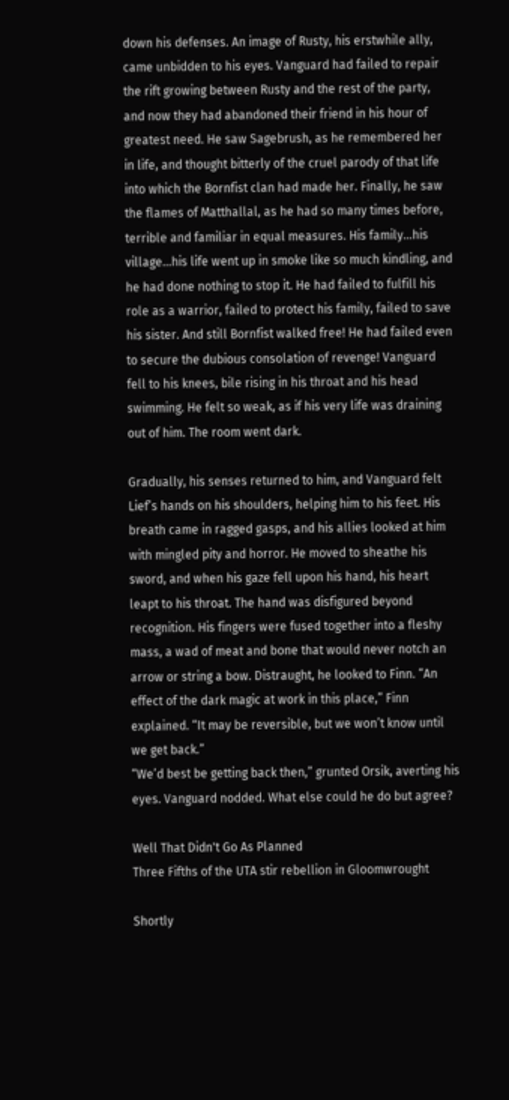down his defenses. An image of Rusty, his erstwhile ally, came unbidden to his eyes. Vanguard had failed to repair the rift growing between Rusty and the rest of the party, and now they had abandoned their friend in his hour of greatest need. He saw Sagebrush, as he remembered her in life, and thought bitterly of the cruel parody of that life into which the Bornfist clan had made her. Finally, he saw the flames of Matthallal, as he had so many times before, terrible and familiar in equal measures. His family…his village…his life went up in smoke like so much kindling, and he had done nothing to stop it. He had failed to fulfill his role as a warrior, failed to protect his family, failed to save his sister. And still Bornfist walked free! He had failed even to secure the dubious consolation of revenge! Vanguard fell to his knees, bile rising in his throat and his head swimming. He felt so weak, as if his very life was draining out of him. The room went dark.

Gradually, his senses returned to him, and Vanguard felt Lief’s hands on his shoulders, helping him to his feet. His breath came in ragged gasps, and his allies looked at him with mingled pity and horror. He moved to sheathe his sword, and when his gaze fell upon his hand, his heart leapt to his throat. The hand was disfigured beyond recognition. His fingers were fused together into a fleshy mass, a wad of meat and bone that would never notch an arrow or string a bow. Distraught, he looked to Finn. “An effect of the dark magic at work in this place,” Finn explained. “It may be reversible, but we won’t know until we get back.”
“We’d best be getting back then,” grunted Orsik, averting his eyes. Vanguard nodded. What else could he do but agree?

Well That Didn't Go As Planned
Three Fifths of the UTA stir rebellion in Gloomwrought

Shortly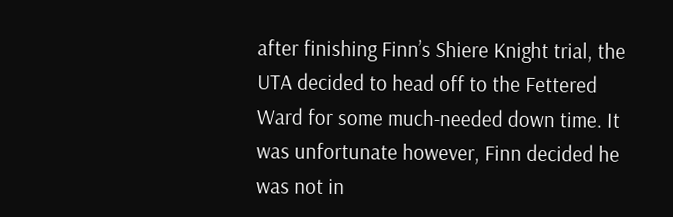after finishing Finn’s Shiere Knight trial, the UTA decided to head off to the Fettered Ward for some much-needed down time. It was unfortunate however, Finn decided he was not in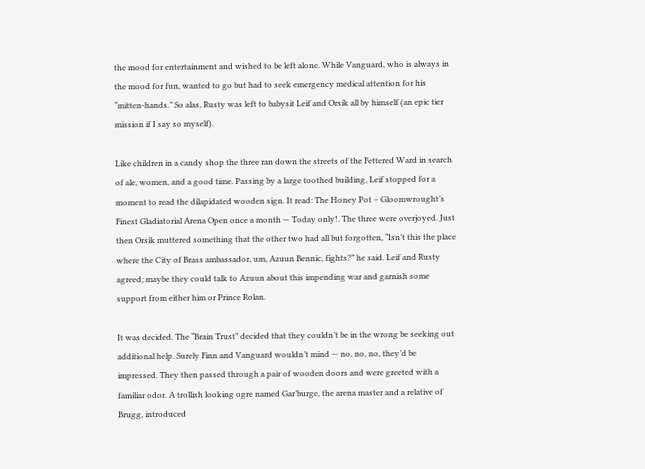the mood for entertainment and wished to be left alone. While Vanguard, who is always in the mood for fun, wanted to go but had to seek emergency medical attention for his “mitten-hands.” So alas, Rusty was left to babysit Leif and Orsik all by himself (an epic tier mission if I say so myself).

Like children in a candy shop the three ran down the streets of the Fettered Ward in search of ale, women, and a good time. Passing by a large toothed building, Leif stopped for a moment to read the dilapidated wooden sign. It read: The Honey Pot – Gloomwrought’s Finest Gladiatorial Arena Open once a month — Today only!. The three were overjoyed. Just then Orsik muttered something that the other two had all but forgotten, “Isn’t this the place where the City of Brass ambassador, um, Azuun Bennic, fights?” he said. Leif and Rusty agreed; maybe they could talk to Azuun about this impending war and garnish some support from either him or Prince Rolan.

It was decided. The “Brain Trust” decided that they couldn’t be in the wrong be seeking out additional help. Surely Finn and Vanguard wouldn’t mind — no, no, no, they’d be impressed. They then passed through a pair of wooden doors and were greeted with a familiar odor. A trollish looking ogre named Gar’burge, the arena master and a relative of Brugg, introduced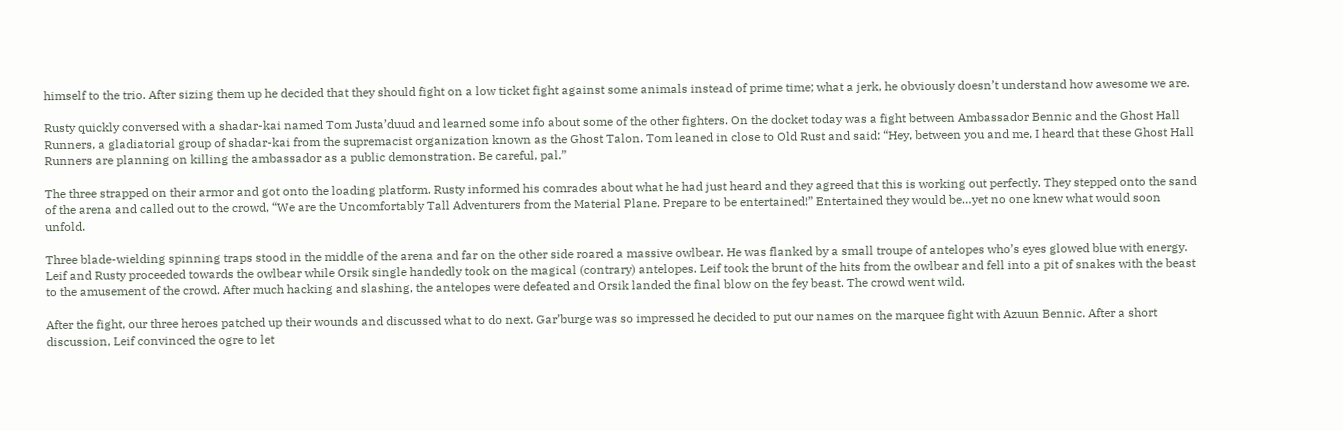himself to the trio. After sizing them up he decided that they should fight on a low ticket fight against some animals instead of prime time; what a jerk, he obviously doesn’t understand how awesome we are.

Rusty quickly conversed with a shadar-kai named Tom Justa’duud and learned some info about some of the other fighters. On the docket today was a fight between Ambassador Bennic and the Ghost Hall Runners, a gladiatorial group of shadar-kai from the supremacist organization known as the Ghost Talon. Tom leaned in close to Old Rust and said: “Hey, between you and me, I heard that these Ghost Hall Runners are planning on killing the ambassador as a public demonstration. Be careful, pal.”

The three strapped on their armor and got onto the loading platform. Rusty informed his comrades about what he had just heard and they agreed that this is working out perfectly. They stepped onto the sand of the arena and called out to the crowd, “We are the Uncomfortably Tall Adventurers from the Material Plane. Prepare to be entertained!” Entertained they would be…yet no one knew what would soon unfold.

Three blade-wielding spinning traps stood in the middle of the arena and far on the other side roared a massive owlbear. He was flanked by a small troupe of antelopes who’s eyes glowed blue with energy. Leif and Rusty proceeded towards the owlbear while Orsik single handedly took on the magical (contrary) antelopes. Leif took the brunt of the hits from the owlbear and fell into a pit of snakes with the beast to the amusement of the crowd. After much hacking and slashing, the antelopes were defeated and Orsik landed the final blow on the fey beast. The crowd went wild.

After the fight, our three heroes patched up their wounds and discussed what to do next. Gar’burge was so impressed he decided to put our names on the marquee fight with Azuun Bennic. After a short discussion, Leif convinced the ogre to let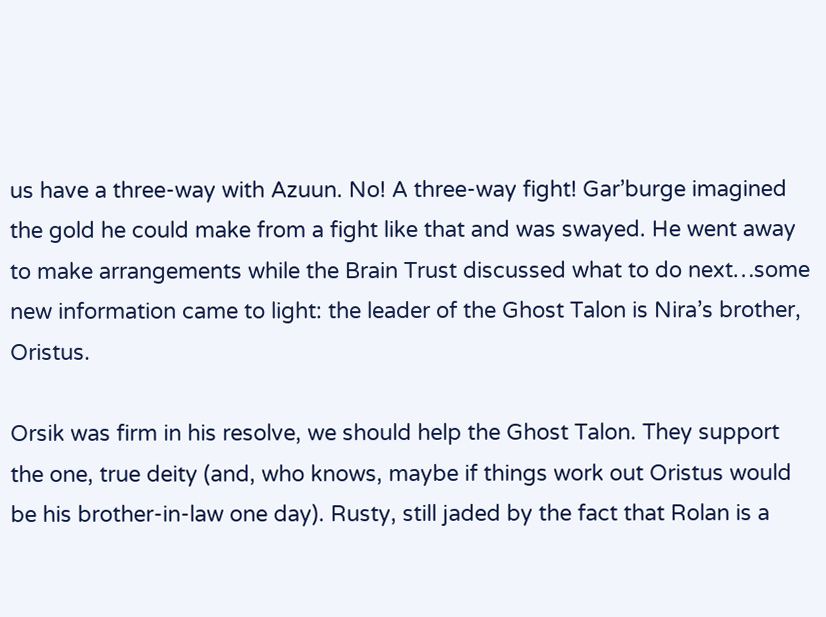us have a three-way with Azuun. No! A three-way fight! Gar’burge imagined the gold he could make from a fight like that and was swayed. He went away to make arrangements while the Brain Trust discussed what to do next…some new information came to light: the leader of the Ghost Talon is Nira’s brother, Oristus.

Orsik was firm in his resolve, we should help the Ghost Talon. They support the one, true deity (and, who knows, maybe if things work out Oristus would be his brother-in-law one day). Rusty, still jaded by the fact that Rolan is a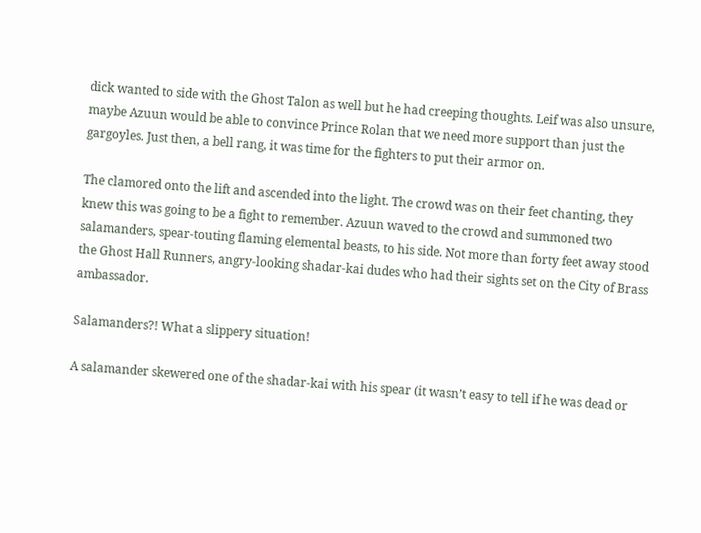dick wanted to side with the Ghost Talon as well but he had creeping thoughts. Leif was also unsure, maybe Azuun would be able to convince Prince Rolan that we need more support than just the gargoyles. Just then, a bell rang, it was time for the fighters to put their armor on.

The clamored onto the lift and ascended into the light. The crowd was on their feet chanting, they knew this was going to be a fight to remember. Azuun waved to the crowd and summoned two salamanders, spear-touting flaming elemental beasts, to his side. Not more than forty feet away stood the Ghost Hall Runners, angry-looking shadar-kai dudes who had their sights set on the City of Brass ambassador.

Salamanders?! What a slippery situation!

A salamander skewered one of the shadar-kai with his spear (it wasn’t easy to tell if he was dead or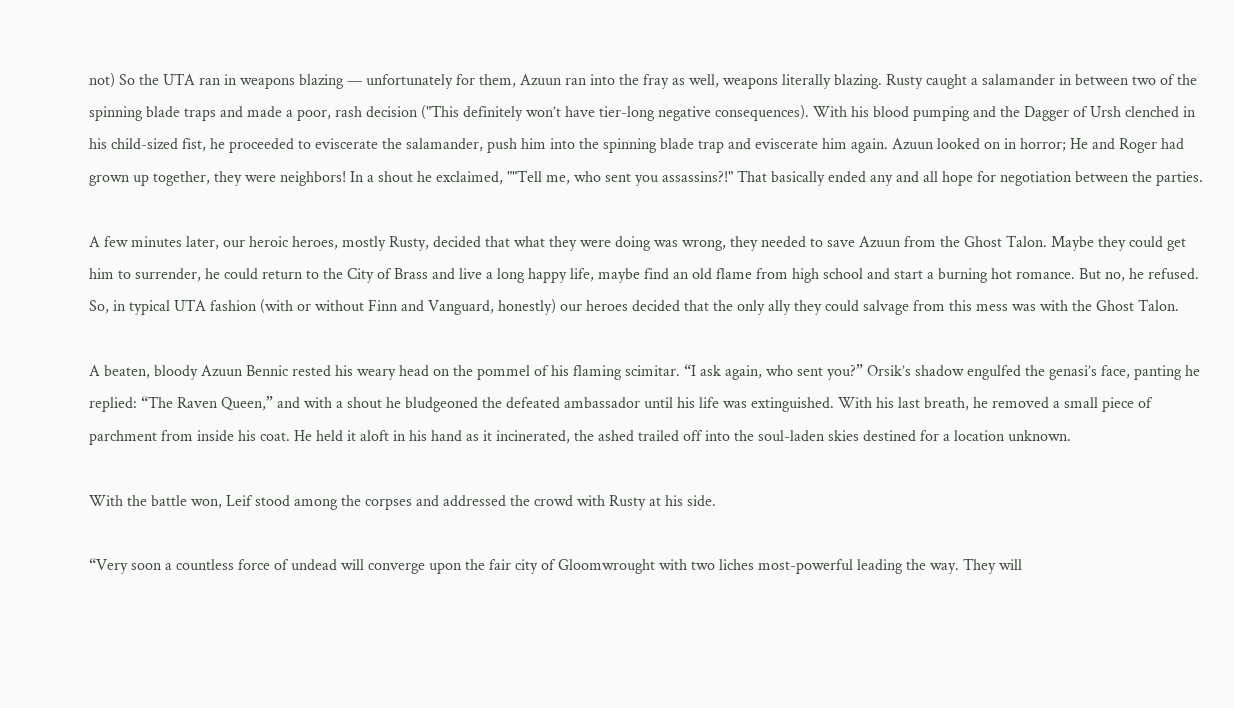not) So the UTA ran in weapons blazing — unfortunately for them, Azuun ran into the fray as well, weapons literally blazing. Rusty caught a salamander in between two of the spinning blade traps and made a poor, rash decision ("This definitely won’t have tier-long negative consequences). With his blood pumping and the Dagger of Ursh clenched in his child-sized fist, he proceeded to eviscerate the salamander, push him into the spinning blade trap and eviscerate him again. Azuun looked on in horror; He and Roger had grown up together, they were neighbors! In a shout he exclaimed, ""Tell me, who sent you assassins?!" That basically ended any and all hope for negotiation between the parties.

A few minutes later, our heroic heroes, mostly Rusty, decided that what they were doing was wrong, they needed to save Azuun from the Ghost Talon. Maybe they could get him to surrender, he could return to the City of Brass and live a long happy life, maybe find an old flame from high school and start a burning hot romance. But no, he refused. So, in typical UTA fashion (with or without Finn and Vanguard, honestly) our heroes decided that the only ally they could salvage from this mess was with the Ghost Talon.

A beaten, bloody Azuun Bennic rested his weary head on the pommel of his flaming scimitar. “I ask again, who sent you?” Orsik’s shadow engulfed the genasi’s face, panting he replied: “The Raven Queen,” and with a shout he bludgeoned the defeated ambassador until his life was extinguished. With his last breath, he removed a small piece of parchment from inside his coat. He held it aloft in his hand as it incinerated, the ashed trailed off into the soul-laden skies destined for a location unknown.

With the battle won, Leif stood among the corpses and addressed the crowd with Rusty at his side.

“Very soon a countless force of undead will converge upon the fair city of Gloomwrought with two liches most-powerful leading the way. They will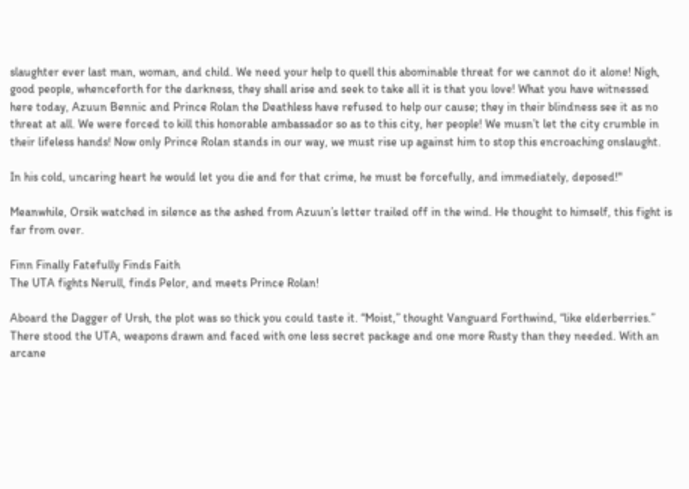slaughter ever last man, woman, and child. We need your help to quell this abominable threat for we cannot do it alone! Nigh, good people, whenceforth for the darkness, they shall arise and seek to take all it is that you love! What you have witnessed here today, Azuun Bennic and Prince Rolan the Deathless have refused to help our cause; they in their blindness see it as no threat at all. We were forced to kill this honorable ambassador so as to this city, her people! We musn’t let the city crumble in their lifeless hands! Now only Prince Rolan stands in our way, we must rise up against him to stop this encroaching onslaught.

In his cold, uncaring heart he would let you die and for that crime, he must be forcefully, and immediately, deposed!"

Meanwhile, Orsik watched in silence as the ashed from Azuun’s letter trailed off in the wind. He thought to himself, this fight is far from over.

Finn Finally Fatefully Finds Faith
The UTA fights Nerull, finds Pelor, and meets Prince Rolan!

Aboard the Dagger of Ursh, the plot was so thick you could taste it. “Moist,” thought Vanguard Forthwind, “like elderberries.” There stood the UTA, weapons drawn and faced with one less secret package and one more Rusty than they needed. With an arcane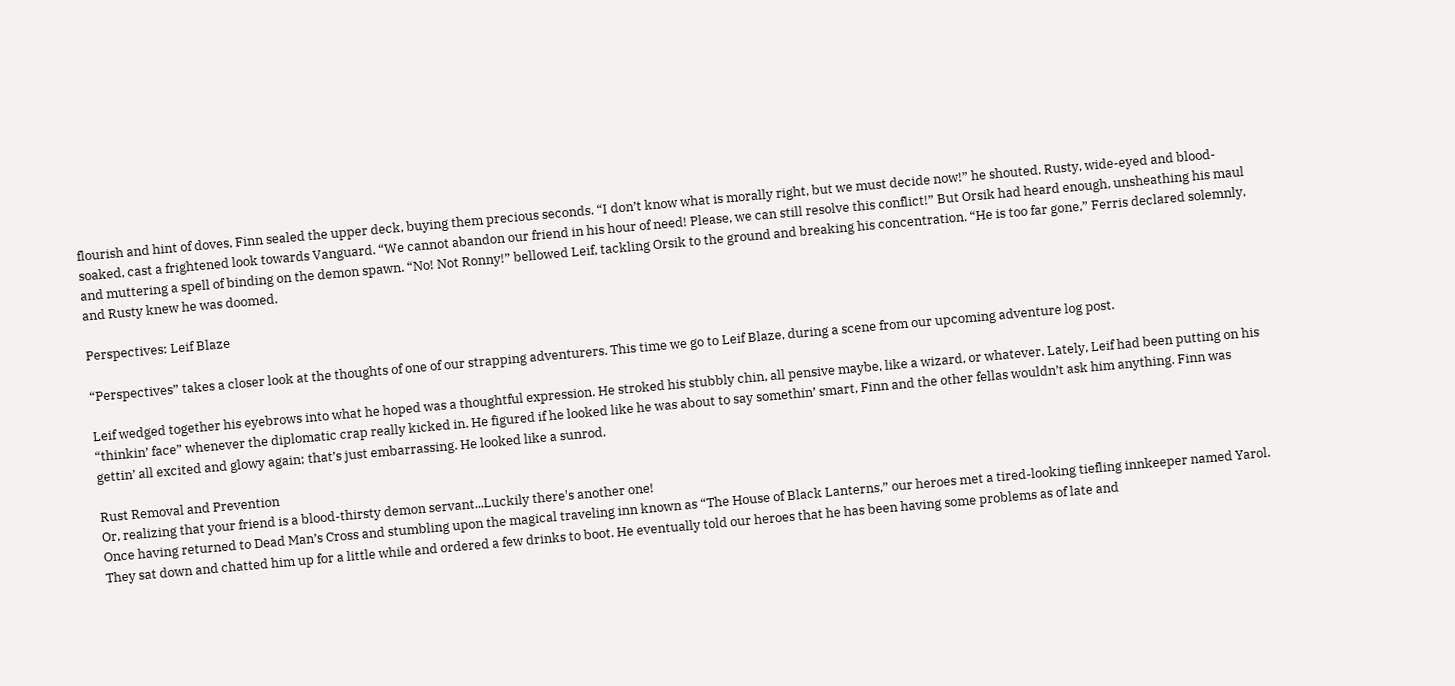flourish and hint of doves, Finn sealed the upper deck, buying them precious seconds. “I don’t know what is morally right, but we must decide now!” he shouted. Rusty, wide-eyed and blood-soaked, cast a frightened look towards Vanguard. “We cannot abandon our friend in his hour of need! Please, we can still resolve this conflict!” But Orsik had heard enough, unsheathing his maul and muttering a spell of binding on the demon spawn. “No! Not Ronny!” bellowed Leif, tackling Orsik to the ground and breaking his concentration. “He is too far gone,” Ferris declared solemnly, and Rusty knew he was doomed.

Perspectives: Leif Blaze

“Perspectives” takes a closer look at the thoughts of one of our strapping adventurers. This time we go to Leif Blaze, during a scene from our upcoming adventure log post.

Leif wedged together his eyebrows into what he hoped was a thoughtful expression. He stroked his stubbly chin, all pensive maybe, like a wizard, or whatever. Lately, Leif had been putting on his “thinkin’ face” whenever the diplomatic crap really kicked in. He figured if he looked like he was about to say somethin’ smart, Finn and the other fellas wouldn’t ask him anything. Finn was gettin’ all excited and glowy again; that’s just embarrassing. He looked like a sunrod.

Rust Removal and Prevention
Or, realizing that your friend is a blood-thirsty demon servant...Luckily there's another one!
Once having returned to Dead Man’s Cross and stumbling upon the magical traveling inn known as “The House of Black Lanterns,” our heroes met a tired-looking tiefling innkeeper named Yarol. They sat down and chatted him up for a little while and ordered a few drinks to boot. He eventually told our heroes that he has been having some problems as of late and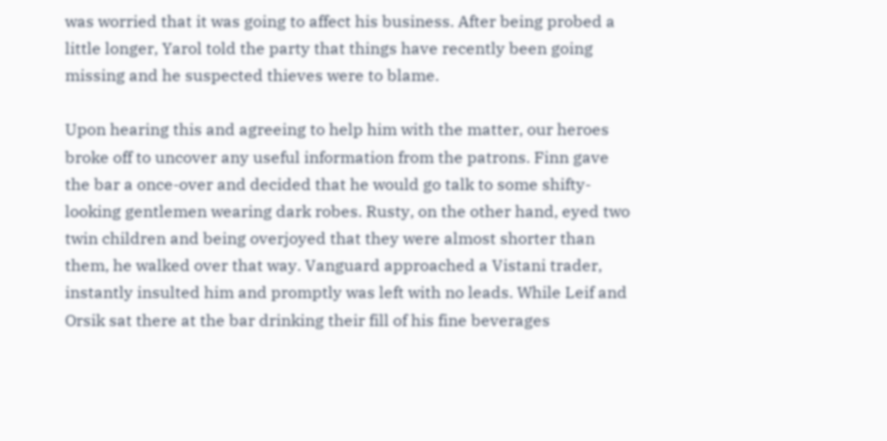was worried that it was going to affect his business. After being probed a little longer, Yarol told the party that things have recently been going missing and he suspected thieves were to blame.

Upon hearing this and agreeing to help him with the matter, our heroes broke off to uncover any useful information from the patrons. Finn gave the bar a once-over and decided that he would go talk to some shifty-looking gentlemen wearing dark robes. Rusty, on the other hand, eyed two twin children and being overjoyed that they were almost shorter than them, he walked over that way. Vanguard approached a Vistani trader, instantly insulted him and promptly was left with no leads. While Leif and Orsik sat there at the bar drinking their fill of his fine beverages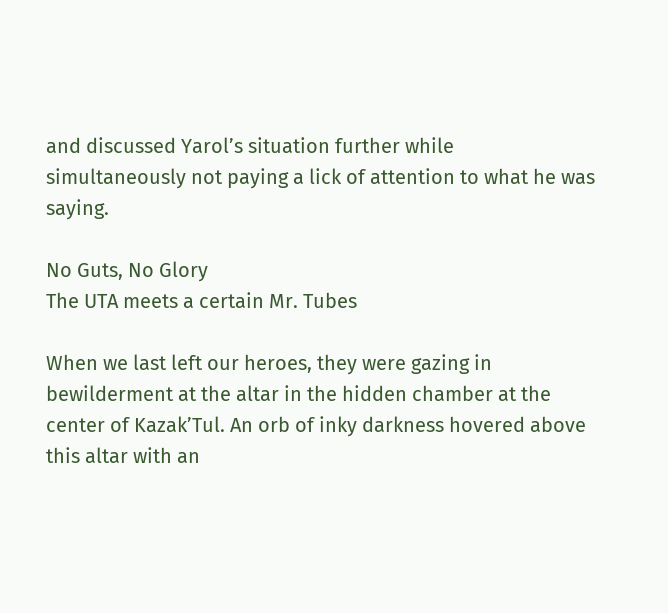and discussed Yarol’s situation further while simultaneously not paying a lick of attention to what he was saying.

No Guts, No Glory
The UTA meets a certain Mr. Tubes

When we last left our heroes, they were gazing in bewilderment at the altar in the hidden chamber at the center of Kazak’Tul. An orb of inky darkness hovered above this altar with an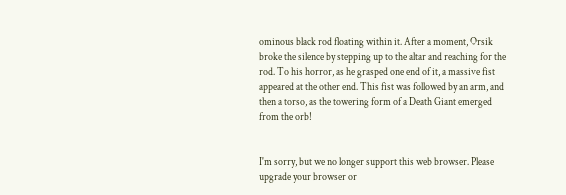ominous black rod floating within it. After a moment, Orsik broke the silence by stepping up to the altar and reaching for the rod. To his horror, as he grasped one end of it, a massive fist appeared at the other end. This fist was followed by an arm, and then a torso, as the towering form of a Death Giant emerged from the orb!


I'm sorry, but we no longer support this web browser. Please upgrade your browser or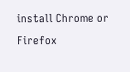install Chrome or Firefox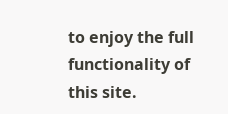to enjoy the full functionality of this site.